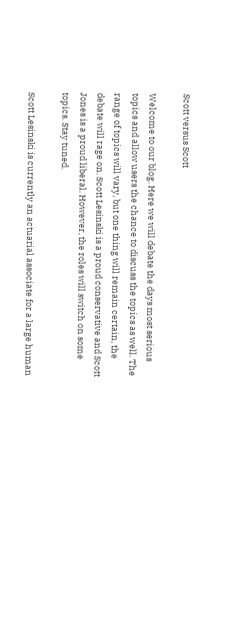Scott versus Scott

Welcome to our blog. Here we will debate the days most serious topics and allow users the chance to discuss the topics as well. The range of topics will vary, but one thing will remain certain, the debate will rage on. Scott Lesinski is a proud conservative and Scott Jones is a proud liberal. However, the roles will switch on some topics. Stay tuned.

Scott Lesinski is currently an actuarial associate for a large human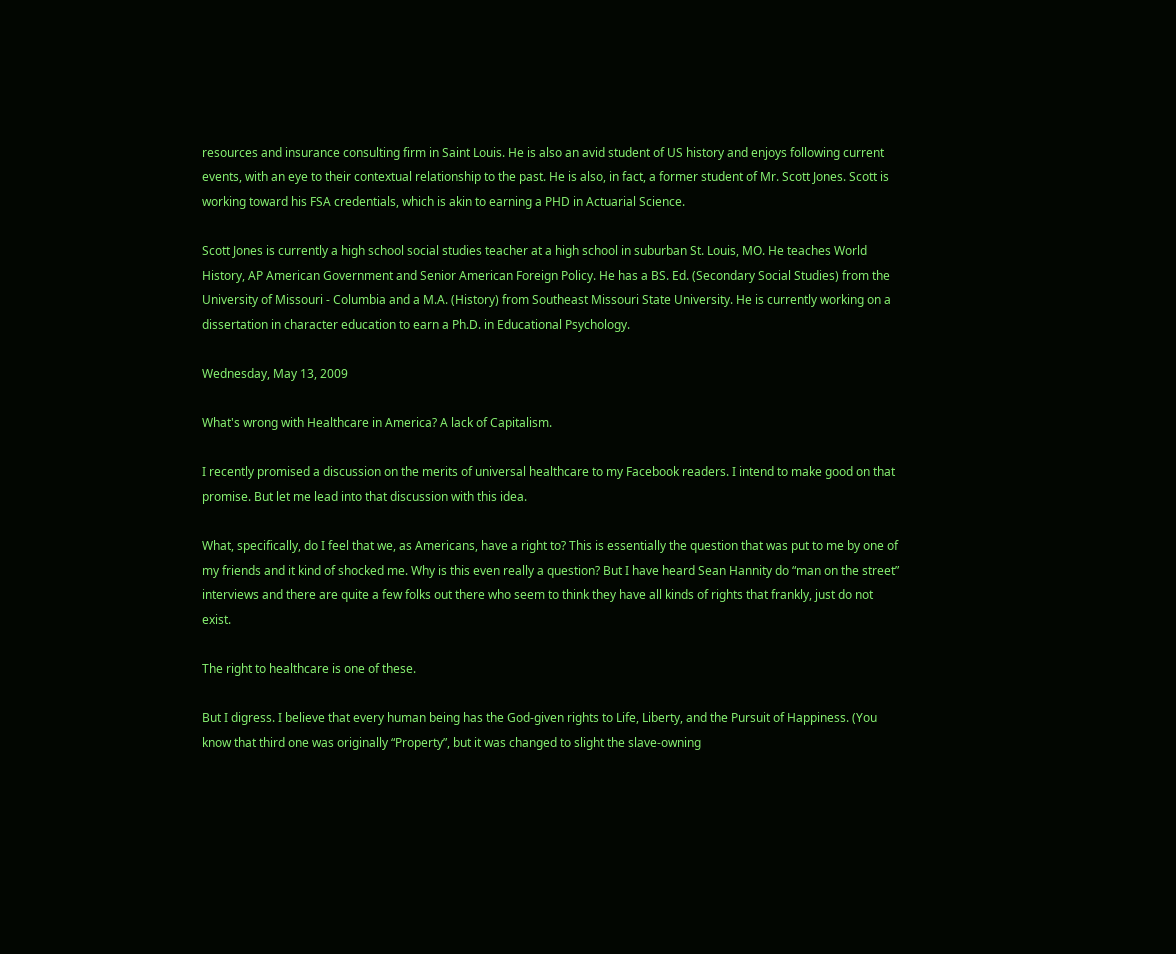resources and insurance consulting firm in Saint Louis. He is also an avid student of US history and enjoys following current events, with an eye to their contextual relationship to the past. He is also, in fact, a former student of Mr. Scott Jones. Scott is working toward his FSA credentials, which is akin to earning a PHD in Actuarial Science.

Scott Jones is currently a high school social studies teacher at a high school in suburban St. Louis, MO. He teaches World History, AP American Government and Senior American Foreign Policy. He has a BS. Ed. (Secondary Social Studies) from the University of Missouri - Columbia and a M.A. (History) from Southeast Missouri State University. He is currently working on a dissertation in character education to earn a Ph.D. in Educational Psychology.

Wednesday, May 13, 2009

What's wrong with Healthcare in America? A lack of Capitalism.

I recently promised a discussion on the merits of universal healthcare to my Facebook readers. I intend to make good on that promise. But let me lead into that discussion with this idea.

What, specifically, do I feel that we, as Americans, have a right to? This is essentially the question that was put to me by one of my friends and it kind of shocked me. Why is this even really a question? But I have heard Sean Hannity do “man on the street” interviews and there are quite a few folks out there who seem to think they have all kinds of rights that frankly, just do not exist.

The right to healthcare is one of these.

But I digress. I believe that every human being has the God-given rights to Life, Liberty, and the Pursuit of Happiness. (You know that third one was originally “Property”, but it was changed to slight the slave-owning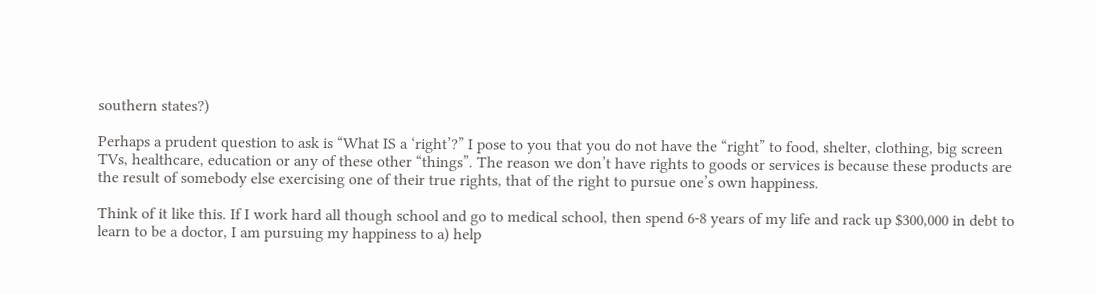southern states?)

Perhaps a prudent question to ask is “What IS a ‘right’?” I pose to you that you do not have the “right” to food, shelter, clothing, big screen TVs, healthcare, education or any of these other “things”. The reason we don’t have rights to goods or services is because these products are the result of somebody else exercising one of their true rights, that of the right to pursue one’s own happiness.

Think of it like this. If I work hard all though school and go to medical school, then spend 6-8 years of my life and rack up $300,000 in debt to learn to be a doctor, I am pursuing my happiness to a) help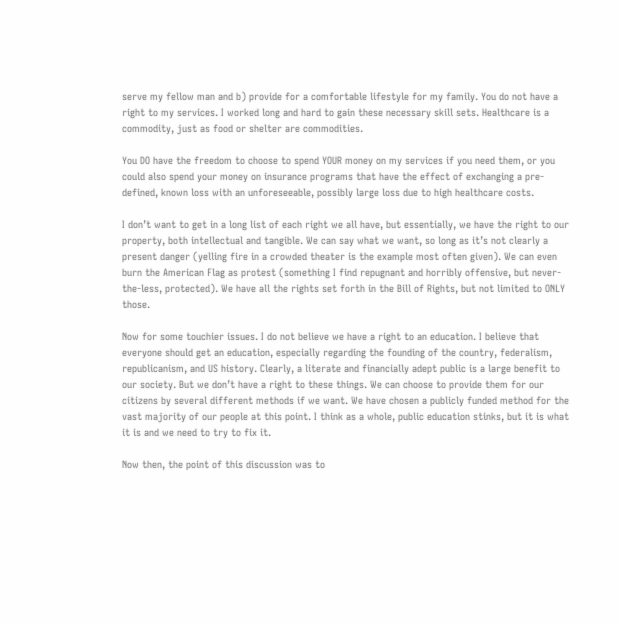serve my fellow man and b) provide for a comfortable lifestyle for my family. You do not have a right to my services. I worked long and hard to gain these necessary skill sets. Healthcare is a commodity, just as food or shelter are commodities.

You DO have the freedom to choose to spend YOUR money on my services if you need them, or you could also spend your money on insurance programs that have the effect of exchanging a pre-defined, known loss with an unforeseeable, possibly large loss due to high healthcare costs.

I don’t want to get in a long list of each right we all have, but essentially, we have the right to our property, both intellectual and tangible. We can say what we want, so long as it’s not clearly a present danger (yelling fire in a crowded theater is the example most often given). We can even burn the American Flag as protest (something I find repugnant and horribly offensive, but never-the-less, protected). We have all the rights set forth in the Bill of Rights, but not limited to ONLY those.

Now for some touchier issues. I do not believe we have a right to an education. I believe that everyone should get an education, especially regarding the founding of the country, federalism, republicanism, and US history. Clearly, a literate and financially adept public is a large benefit to our society. But we don’t have a right to these things. We can choose to provide them for our citizens by several different methods if we want. We have chosen a publicly funded method for the vast majority of our people at this point. I think as a whole, public education stinks, but it is what it is and we need to try to fix it.

Now then, the point of this discussion was to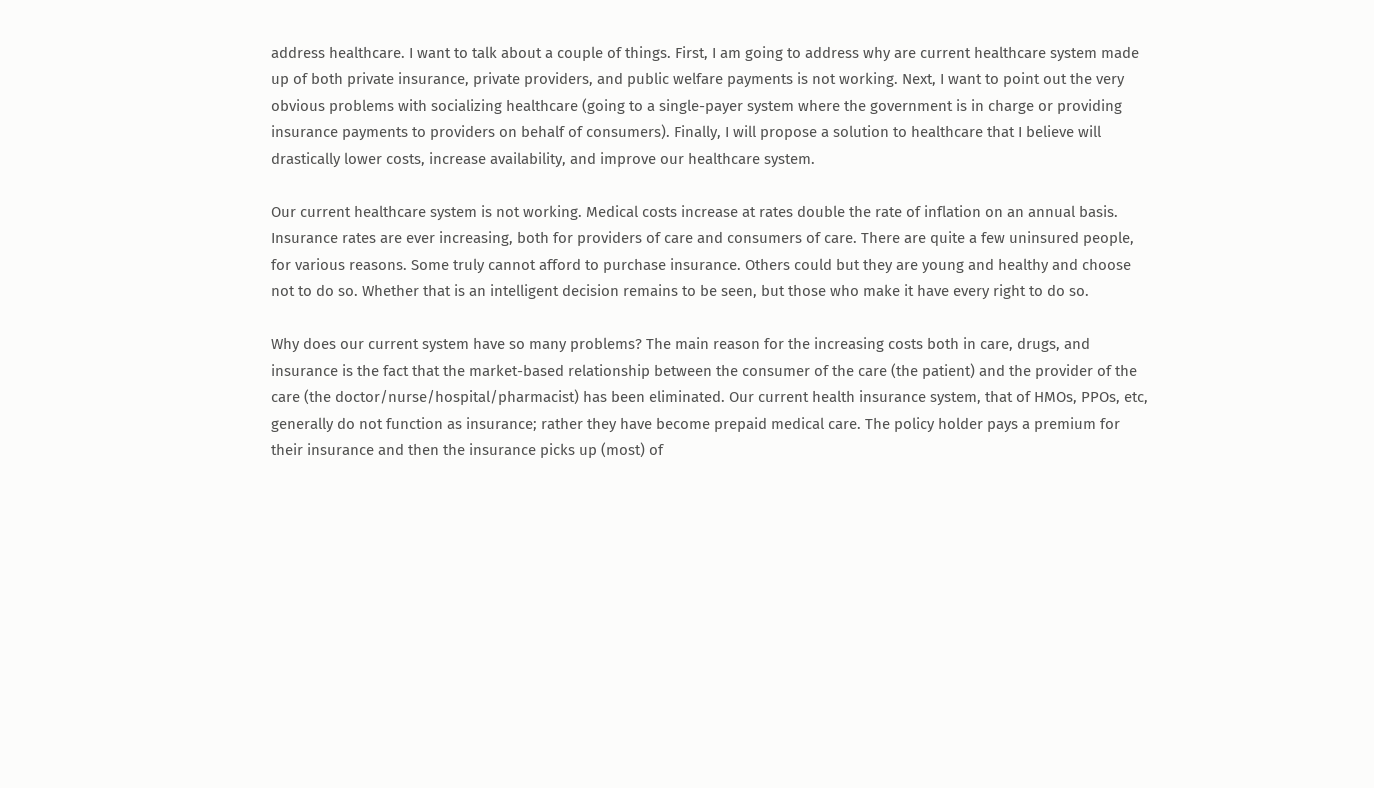address healthcare. I want to talk about a couple of things. First, I am going to address why are current healthcare system made up of both private insurance, private providers, and public welfare payments is not working. Next, I want to point out the very obvious problems with socializing healthcare (going to a single-payer system where the government is in charge or providing insurance payments to providers on behalf of consumers). Finally, I will propose a solution to healthcare that I believe will drastically lower costs, increase availability, and improve our healthcare system.

Our current healthcare system is not working. Medical costs increase at rates double the rate of inflation on an annual basis. Insurance rates are ever increasing, both for providers of care and consumers of care. There are quite a few uninsured people, for various reasons. Some truly cannot afford to purchase insurance. Others could but they are young and healthy and choose not to do so. Whether that is an intelligent decision remains to be seen, but those who make it have every right to do so.

Why does our current system have so many problems? The main reason for the increasing costs both in care, drugs, and insurance is the fact that the market-based relationship between the consumer of the care (the patient) and the provider of the care (the doctor/nurse/hospital/pharmacist) has been eliminated. Our current health insurance system, that of HMOs, PPOs, etc, generally do not function as insurance; rather they have become prepaid medical care. The policy holder pays a premium for their insurance and then the insurance picks up (most) of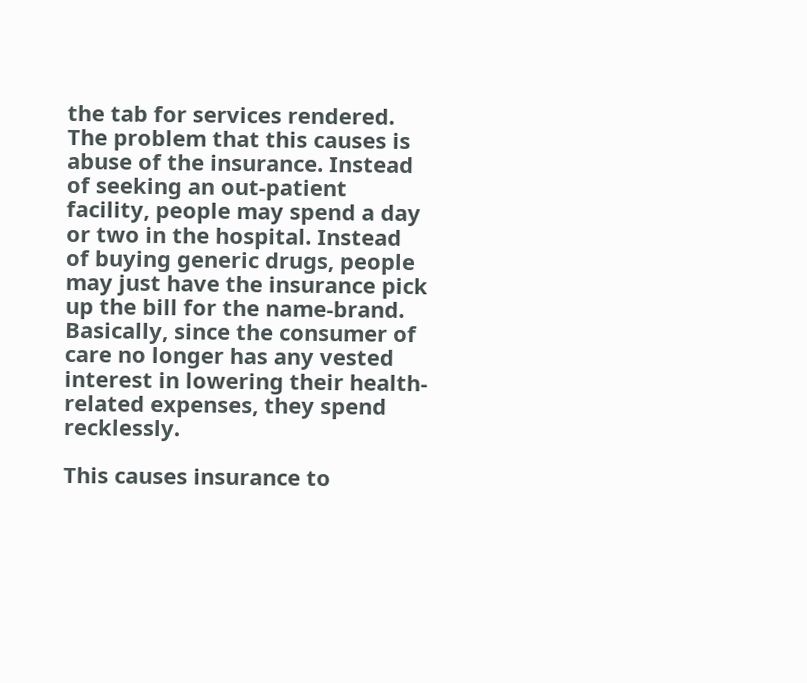the tab for services rendered. The problem that this causes is abuse of the insurance. Instead of seeking an out-patient facility, people may spend a day or two in the hospital. Instead of buying generic drugs, people may just have the insurance pick up the bill for the name-brand. Basically, since the consumer of care no longer has any vested interest in lowering their health-related expenses, they spend recklessly.

This causes insurance to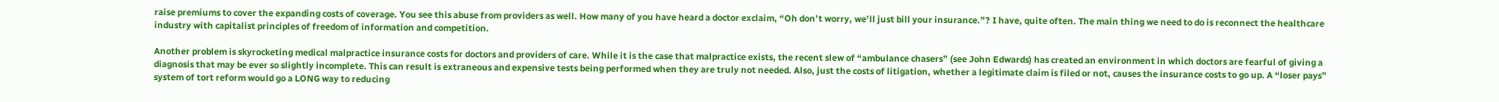raise premiums to cover the expanding costs of coverage. You see this abuse from providers as well. How many of you have heard a doctor exclaim, “Oh don’t worry, we’ll just bill your insurance.”? I have, quite often. The main thing we need to do is reconnect the healthcare industry with capitalist principles of freedom of information and competition.

Another problem is skyrocketing medical malpractice insurance costs for doctors and providers of care. While it is the case that malpractice exists, the recent slew of “ambulance chasers” (see John Edwards) has created an environment in which doctors are fearful of giving a diagnosis that may be ever so slightly incomplete. This can result is extraneous and expensive tests being performed when they are truly not needed. Also, just the costs of litigation, whether a legitimate claim is filed or not, causes the insurance costs to go up. A “loser pays” system of tort reform would go a LONG way to reducing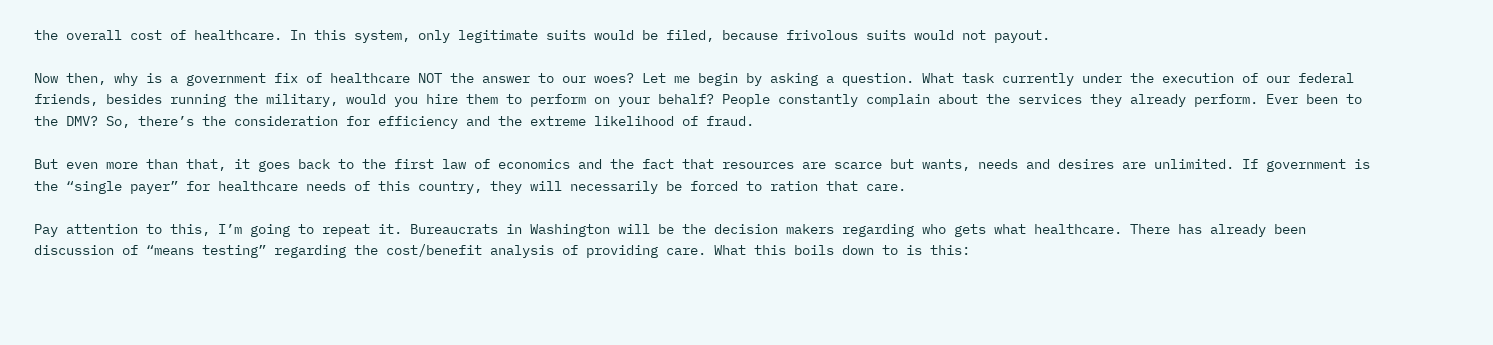the overall cost of healthcare. In this system, only legitimate suits would be filed, because frivolous suits would not payout.

Now then, why is a government fix of healthcare NOT the answer to our woes? Let me begin by asking a question. What task currently under the execution of our federal friends, besides running the military, would you hire them to perform on your behalf? People constantly complain about the services they already perform. Ever been to the DMV? So, there’s the consideration for efficiency and the extreme likelihood of fraud.

But even more than that, it goes back to the first law of economics and the fact that resources are scarce but wants, needs and desires are unlimited. If government is the “single payer” for healthcare needs of this country, they will necessarily be forced to ration that care.

Pay attention to this, I’m going to repeat it. Bureaucrats in Washington will be the decision makers regarding who gets what healthcare. There has already been discussion of “means testing” regarding the cost/benefit analysis of providing care. What this boils down to is this: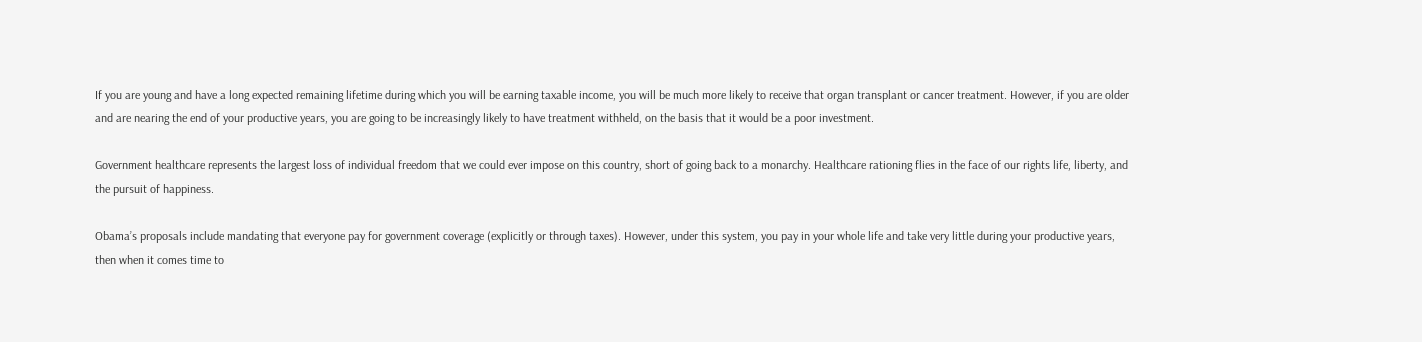If you are young and have a long expected remaining lifetime during which you will be earning taxable income, you will be much more likely to receive that organ transplant or cancer treatment. However, if you are older and are nearing the end of your productive years, you are going to be increasingly likely to have treatment withheld, on the basis that it would be a poor investment.

Government healthcare represents the largest loss of individual freedom that we could ever impose on this country, short of going back to a monarchy. Healthcare rationing flies in the face of our rights life, liberty, and the pursuit of happiness.

Obama’s proposals include mandating that everyone pay for government coverage (explicitly or through taxes). However, under this system, you pay in your whole life and take very little during your productive years, then when it comes time to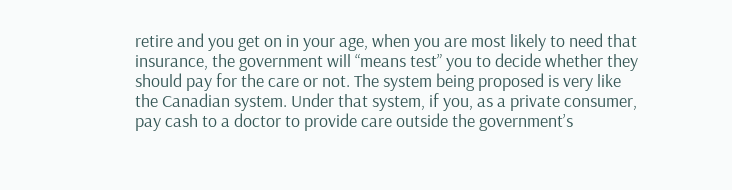retire and you get on in your age, when you are most likely to need that insurance, the government will “means test” you to decide whether they should pay for the care or not. The system being proposed is very like the Canadian system. Under that system, if you, as a private consumer, pay cash to a doctor to provide care outside the government’s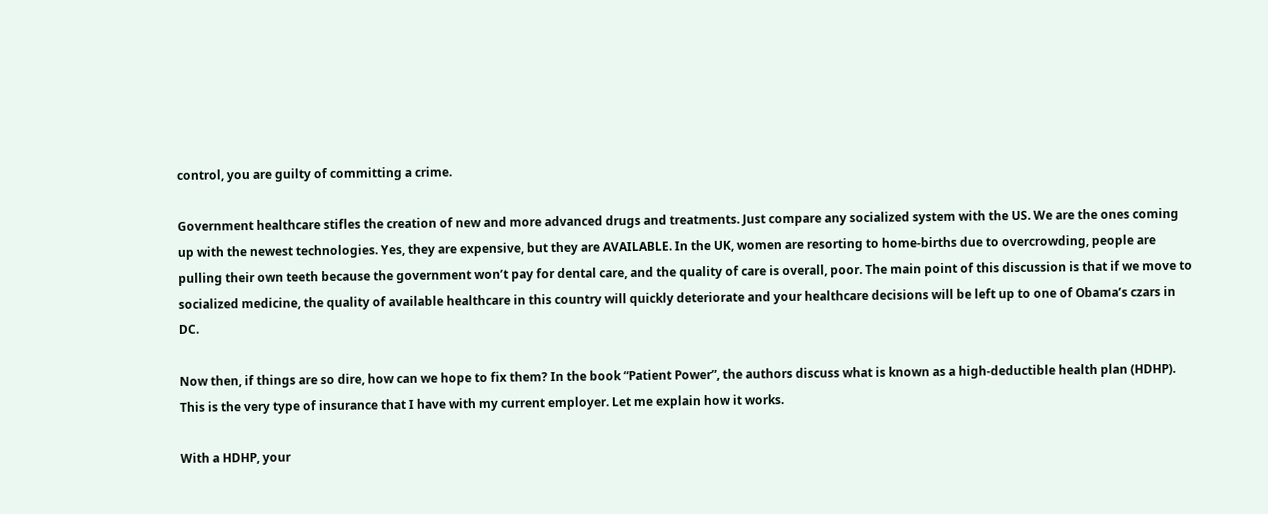control, you are guilty of committing a crime.

Government healthcare stifles the creation of new and more advanced drugs and treatments. Just compare any socialized system with the US. We are the ones coming up with the newest technologies. Yes, they are expensive, but they are AVAILABLE. In the UK, women are resorting to home-births due to overcrowding, people are pulling their own teeth because the government won’t pay for dental care, and the quality of care is overall, poor. The main point of this discussion is that if we move to socialized medicine, the quality of available healthcare in this country will quickly deteriorate and your healthcare decisions will be left up to one of Obama’s czars in DC.

Now then, if things are so dire, how can we hope to fix them? In the book “Patient Power”, the authors discuss what is known as a high-deductible health plan (HDHP). This is the very type of insurance that I have with my current employer. Let me explain how it works.

With a HDHP, your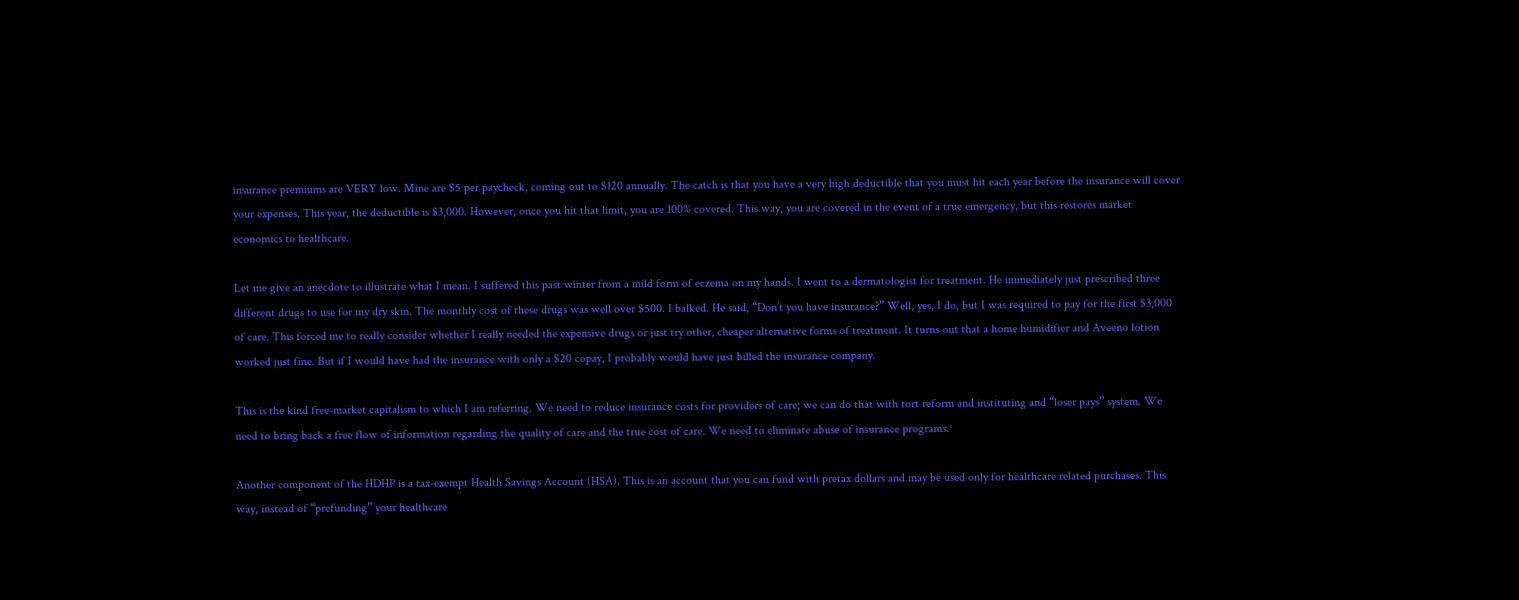insurance premiums are VERY low. Mine are $5 per paycheck, coming out to $120 annually. The catch is that you have a very high deductible that you must hit each year before the insurance will cover your expenses. This year, the deductible is $3,000. However, once you hit that limit, you are 100% covered. This way, you are covered in the event of a true emergency, but this restores market economics to healthcare.

Let me give an anecdote to illustrate what I mean. I suffered this past winter from a mild form of eczema on my hands. I went to a dermatologist for treatment. He immediately just prescribed three different drugs to use for my dry skin. The monthly cost of these drugs was well over $500. I balked. He said, “Don’t you have insurance?” Well, yes, I do, but I was required to pay for the first $3,000 of care. This forced me to really consider whether I really needed the expensive drugs or just try other, cheaper alternative forms of treatment. It turns out that a home humidifier and Aveeno lotion worked just fine. But if I would have had the insurance with only a $20 copay, I probably would have just billed the insurance company.

This is the kind free-market capitalism to which I am referring. We need to reduce insurance costs for providers of care; we can do that with tort reform and instituting and “loser pays” system. We need to bring back a free flow of information regarding the quality of care and the true cost of care. We need to eliminate abuse of insurance programs.

Another component of the HDHP is a tax-exempt Health Savings Account (HSA). This is an account that you can fund with pretax dollars and may be used only for healthcare related purchases. This way, instead of “prefunding” your healthcare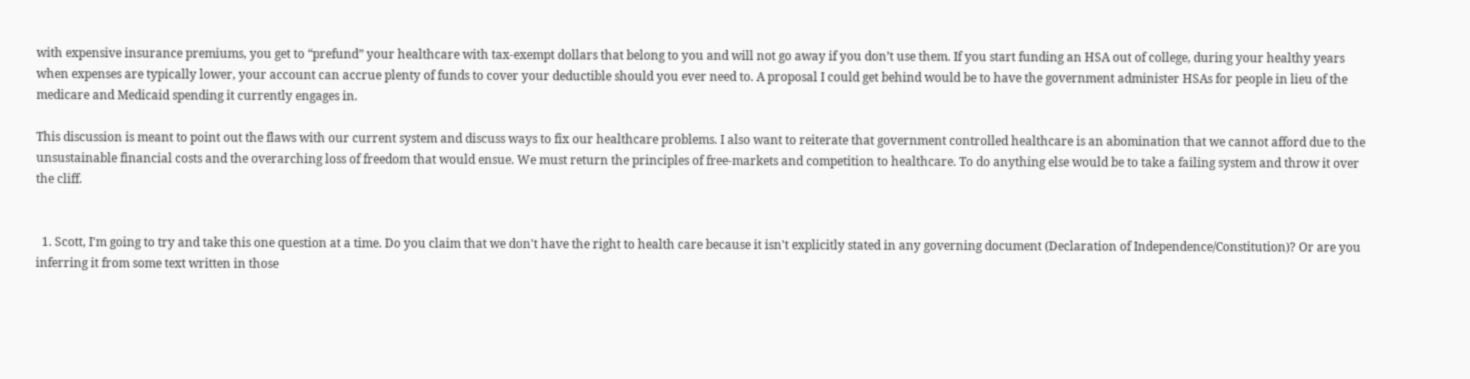with expensive insurance premiums, you get to “prefund” your healthcare with tax-exempt dollars that belong to you and will not go away if you don’t use them. If you start funding an HSA out of college, during your healthy years when expenses are typically lower, your account can accrue plenty of funds to cover your deductible should you ever need to. A proposal I could get behind would be to have the government administer HSAs for people in lieu of the medicare and Medicaid spending it currently engages in.

This discussion is meant to point out the flaws with our current system and discuss ways to fix our healthcare problems. I also want to reiterate that government controlled healthcare is an abomination that we cannot afford due to the unsustainable financial costs and the overarching loss of freedom that would ensue. We must return the principles of free-markets and competition to healthcare. To do anything else would be to take a failing system and throw it over the cliff.


  1. Scott, I'm going to try and take this one question at a time. Do you claim that we don't have the right to health care because it isn't explicitly stated in any governing document (Declaration of Independence/Constitution)? Or are you inferring it from some text written in those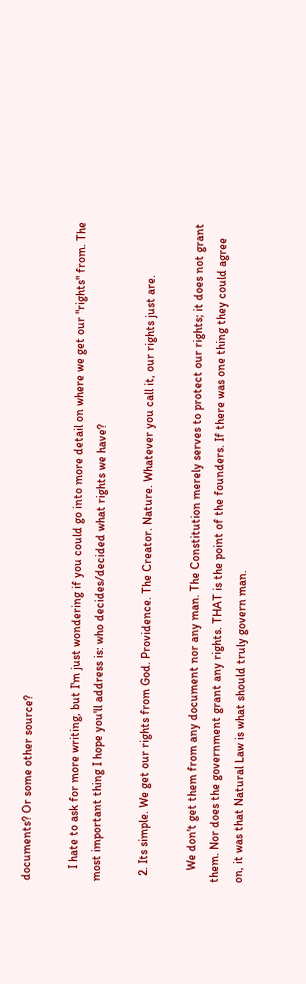documents? Or some other source?

    I hate to ask for more writing, but I'm just wondering if you could go into more detail on where we get our "rights" from. The most important thing I hope you'll address is: who decides/decided what rights we have?

  2. Its simple. We get our rights from God. Providence. The Creator. Nature. Whatever you call it, our rights just are.

    We don't get them from any document nor any man. The Constitution merely serves to protect our rights; it does not grant them. Nor does the government grant any rights. THAT is the point of the founders. If there was one thing they could agree on, it was that Natural Law is what should truly govern man.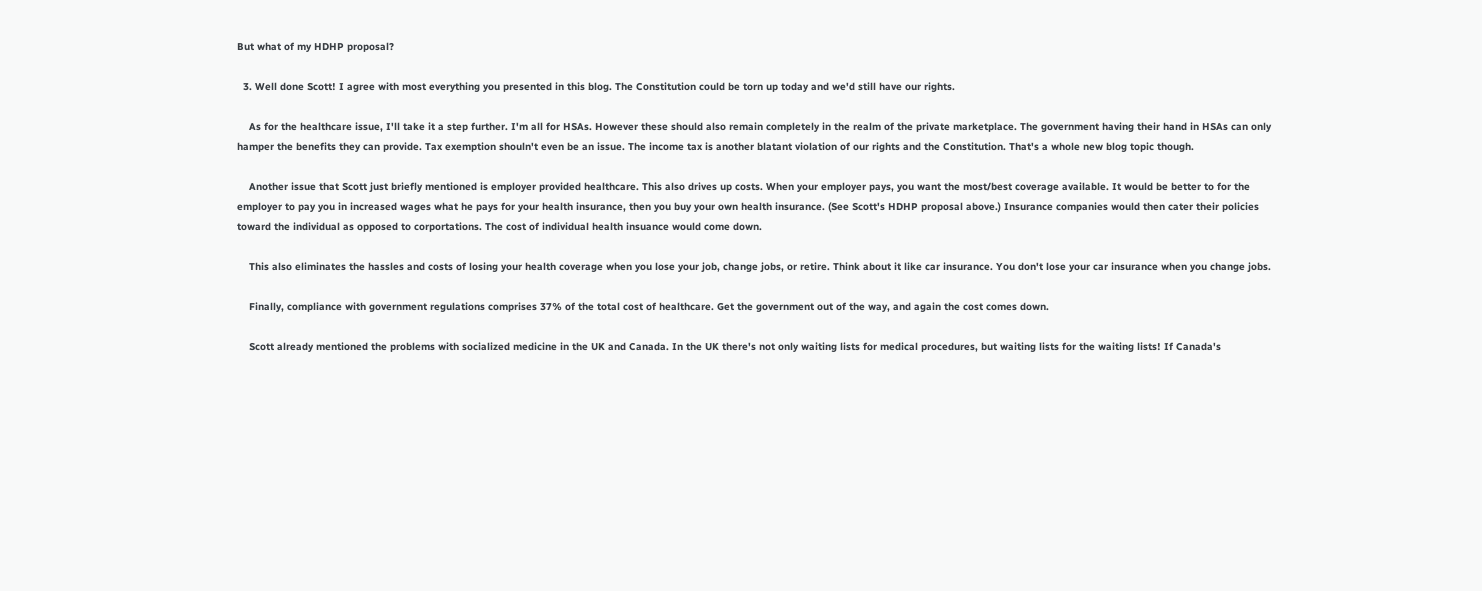But what of my HDHP proposal?

  3. Well done Scott! I agree with most everything you presented in this blog. The Constitution could be torn up today and we'd still have our rights.

    As for the healthcare issue, I'll take it a step further. I'm all for HSAs. However these should also remain completely in the realm of the private marketplace. The government having their hand in HSAs can only hamper the benefits they can provide. Tax exemption shouln't even be an issue. The income tax is another blatant violation of our rights and the Constitution. That's a whole new blog topic though.

    Another issue that Scott just briefly mentioned is employer provided healthcare. This also drives up costs. When your employer pays, you want the most/best coverage available. It would be better to for the employer to pay you in increased wages what he pays for your health insurance, then you buy your own health insurance. (See Scott's HDHP proposal above.) Insurance companies would then cater their policies toward the individual as opposed to corportations. The cost of individual health insuance would come down.

    This also eliminates the hassles and costs of losing your health coverage when you lose your job, change jobs, or retire. Think about it like car insurance. You don't lose your car insurance when you change jobs.

    Finally, compliance with government regulations comprises 37% of the total cost of healthcare. Get the government out of the way, and again the cost comes down.

    Scott already mentioned the problems with socialized medicine in the UK and Canada. In the UK there's not only waiting lists for medical procedures, but waiting lists for the waiting lists! If Canada's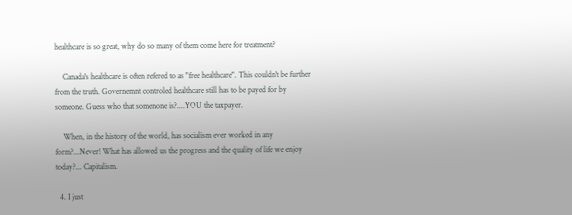healthcare is so great, why do so many of them come here for treatment?

    Canada's healthcare is often refered to as "free healthcare". This couldn't be further from the truth. Governemnt controled healthcare still has to be payed for by someone. Guess who that somenone is?....YOU the taxpayer.

    When, in the history of the world, has socialism ever worked in any form?...Never! What has allowed us the progress and the quality of life we enjoy today?... Capitalism.

  4. I just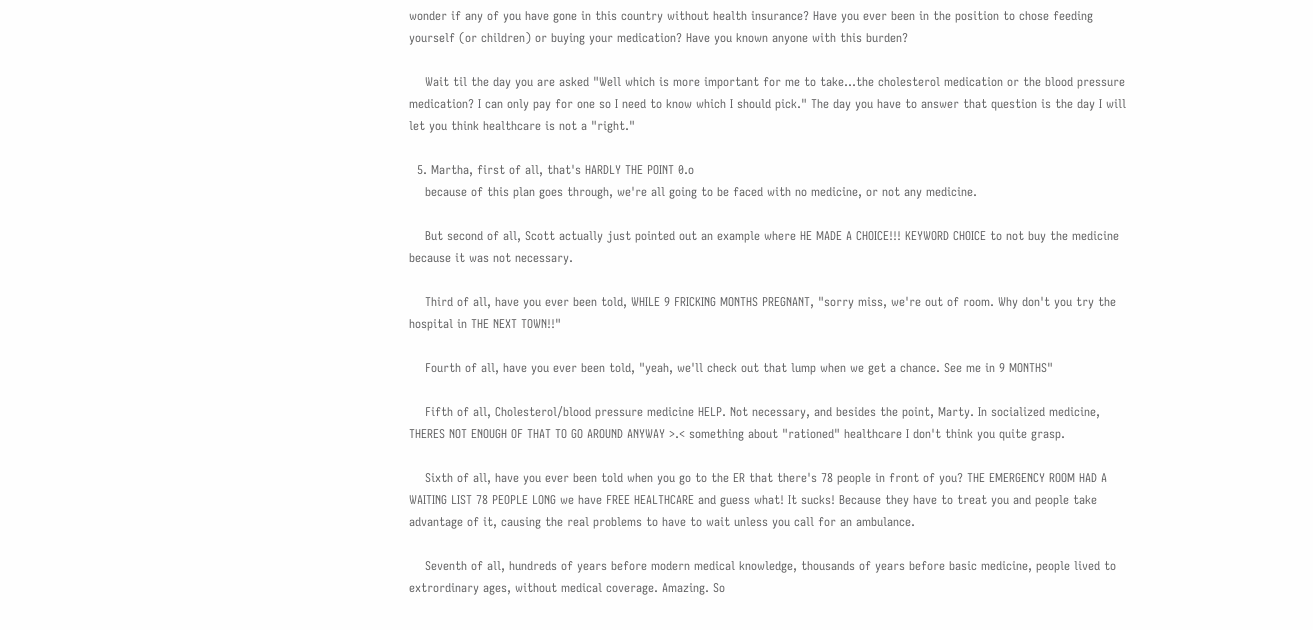wonder if any of you have gone in this country without health insurance? Have you ever been in the position to chose feeding yourself (or children) or buying your medication? Have you known anyone with this burden?

    Wait til the day you are asked "Well which is more important for me to take...the cholesterol medication or the blood pressure medication? I can only pay for one so I need to know which I should pick." The day you have to answer that question is the day I will let you think healthcare is not a "right."

  5. Martha, first of all, that's HARDLY THE POINT 0.o
    because of this plan goes through, we're all going to be faced with no medicine, or not any medicine.

    But second of all, Scott actually just pointed out an example where HE MADE A CHOICE!!! KEYWORD CHOICE to not buy the medicine because it was not necessary.

    Third of all, have you ever been told, WHILE 9 FRICKING MONTHS PREGNANT, "sorry miss, we're out of room. Why don't you try the hospital in THE NEXT TOWN!!"

    Fourth of all, have you ever been told, "yeah, we'll check out that lump when we get a chance. See me in 9 MONTHS"

    Fifth of all, Cholesterol/blood pressure medicine HELP. Not necessary, and besides the point, Marty. In socialized medicine, THERES NOT ENOUGH OF THAT TO GO AROUND ANYWAY >.< something about "rationed" healthcare I don't think you quite grasp.

    Sixth of all, have you ever been told when you go to the ER that there's 78 people in front of you? THE EMERGENCY ROOM HAD A WAITING LIST 78 PEOPLE LONG we have FREE HEALTHCARE and guess what! It sucks! Because they have to treat you and people take advantage of it, causing the real problems to have to wait unless you call for an ambulance.

    Seventh of all, hundreds of years before modern medical knowledge, thousands of years before basic medicine, people lived to extrordinary ages, without medical coverage. Amazing. So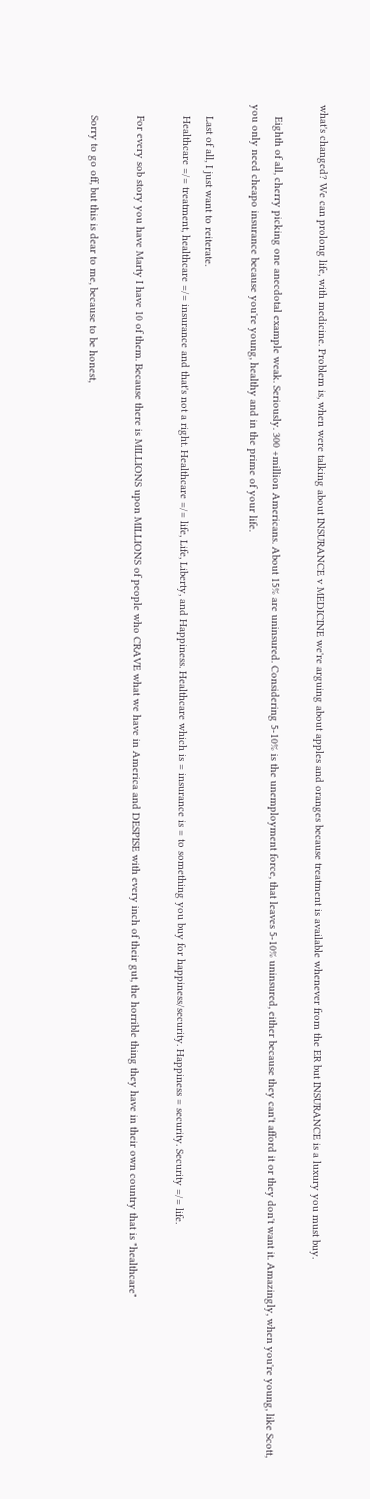what's changed? We can prolong life, with medicine. Problem is, when were talking about INSURANCE v MEDICINE we're arguing about apples and oranges because treatment is available whenever from the ER but INSURANCE is a luxury you must buy.

    Eighth of all, cherry picking one anecdotal example weak. Seriously. 300 +million Americans. About 15% are uninsured. Considering 5-10% is the unemployment force, that leaves 5-10% uninsured, either because they can't afford it or they don't want it. Amazingly, when you're young, like Scott, you only need cheapo insurance because you're young, healthy and in the prime of your life.

    Last of all, I just want to reiterate.
    Healthcare =/= treatment, healthcare =/= insurance and that's not a right. Healthcare =/= life, Life, Liberty, and Happiness. Healthcare which is = insurance is = to something you buy for happiness/security. Happiness = security. Security =/= life.

    For every sob story you have Marty I have 10 of them. Because there is MILLIONS upon MILLIONS of people who CRAVE what we have in America and DESPISE with every inch of their gut, the horrible thing they have in their own country that is "healthcare"

    Sorry to go off, but this is dear to me, because to be honest,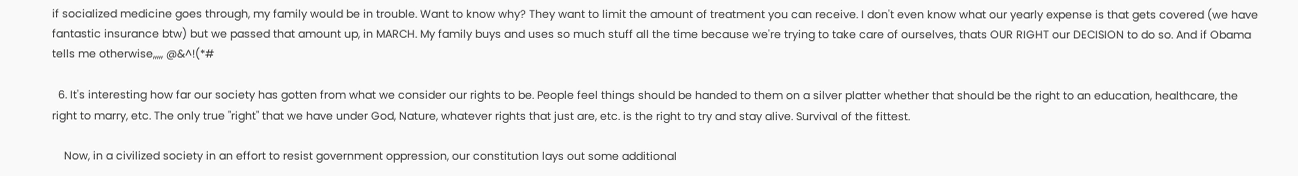if socialized medicine goes through, my family would be in trouble. Want to know why? They want to limit the amount of treatment you can receive. I don't even know what our yearly expense is that gets covered (we have fantastic insurance btw) but we passed that amount up, in MARCH. My family buys and uses so much stuff all the time because we're trying to take care of ourselves, thats OUR RIGHT our DECISION to do so. And if Obama tells me otherwise,,,,, @&^!(*#

  6. It's interesting how far our society has gotten from what we consider our rights to be. People feel things should be handed to them on a silver platter whether that should be the right to an education, healthcare, the right to marry, etc. The only true "right" that we have under God, Nature, whatever rights that just are, etc. is the right to try and stay alive. Survival of the fittest.

    Now, in a civilized society in an effort to resist government oppression, our constitution lays out some additional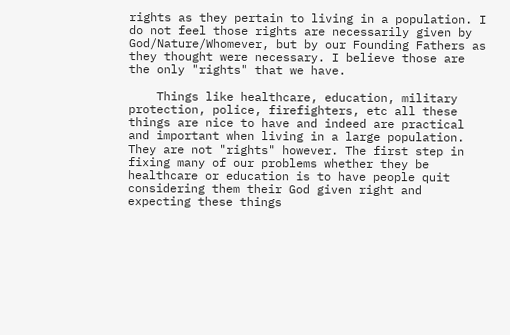rights as they pertain to living in a population. I do not feel those rights are necessarily given by God/Nature/Whomever, but by our Founding Fathers as they thought were necessary. I believe those are the only "rights" that we have.

    Things like healthcare, education, military protection, police, firefighters, etc all these things are nice to have and indeed are practical and important when living in a large population. They are not "rights" however. The first step in fixing many of our problems whether they be healthcare or education is to have people quit considering them their God given right and expecting these things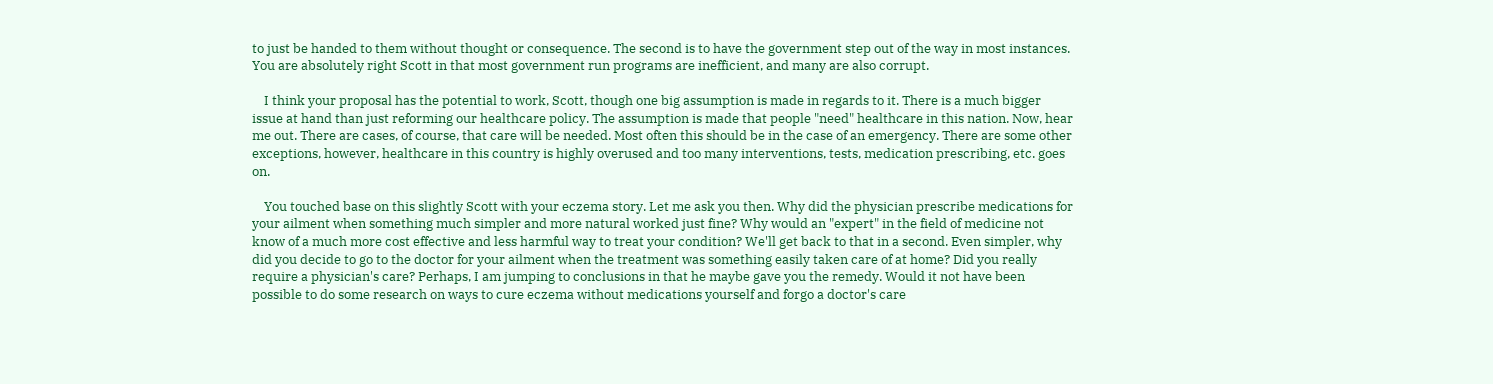to just be handed to them without thought or consequence. The second is to have the government step out of the way in most instances. You are absolutely right Scott in that most government run programs are inefficient, and many are also corrupt.

    I think your proposal has the potential to work, Scott, though one big assumption is made in regards to it. There is a much bigger issue at hand than just reforming our healthcare policy. The assumption is made that people "need" healthcare in this nation. Now, hear me out. There are cases, of course, that care will be needed. Most often this should be in the case of an emergency. There are some other exceptions, however, healthcare in this country is highly overused and too many interventions, tests, medication prescribing, etc. goes on.

    You touched base on this slightly Scott with your eczema story. Let me ask you then. Why did the physician prescribe medications for your ailment when something much simpler and more natural worked just fine? Why would an "expert" in the field of medicine not know of a much more cost effective and less harmful way to treat your condition? We'll get back to that in a second. Even simpler, why did you decide to go to the doctor for your ailment when the treatment was something easily taken care of at home? Did you really require a physician's care? Perhaps, I am jumping to conclusions in that he maybe gave you the remedy. Would it not have been possible to do some research on ways to cure eczema without medications yourself and forgo a doctor's care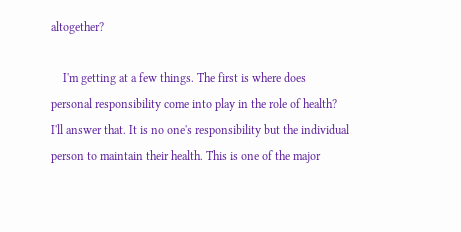altogether?

    I'm getting at a few things. The first is where does personal responsibility come into play in the role of health? I'll answer that. It is no one's responsibility but the individual person to maintain their health. This is one of the major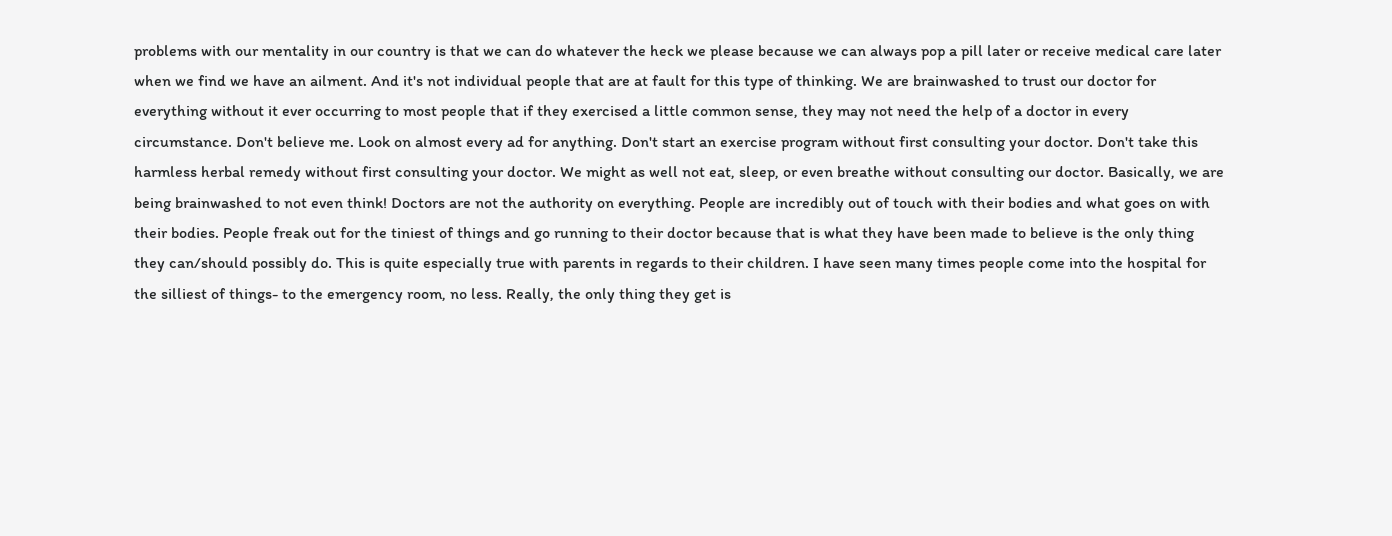problems with our mentality in our country is that we can do whatever the heck we please because we can always pop a pill later or receive medical care later when we find we have an ailment. And it's not individual people that are at fault for this type of thinking. We are brainwashed to trust our doctor for everything without it ever occurring to most people that if they exercised a little common sense, they may not need the help of a doctor in every circumstance. Don't believe me. Look on almost every ad for anything. Don't start an exercise program without first consulting your doctor. Don't take this harmless herbal remedy without first consulting your doctor. We might as well not eat, sleep, or even breathe without consulting our doctor. Basically, we are being brainwashed to not even think! Doctors are not the authority on everything. People are incredibly out of touch with their bodies and what goes on with their bodies. People freak out for the tiniest of things and go running to their doctor because that is what they have been made to believe is the only thing they can/should possibly do. This is quite especially true with parents in regards to their children. I have seen many times people come into the hospital for the silliest of things- to the emergency room, no less. Really, the only thing they get is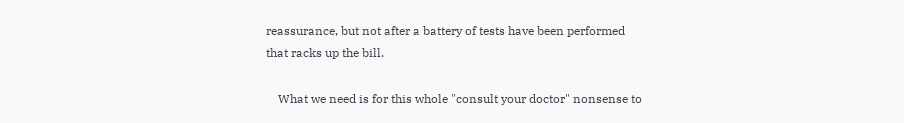reassurance, but not after a battery of tests have been performed that racks up the bill.

    What we need is for this whole "consult your doctor" nonsense to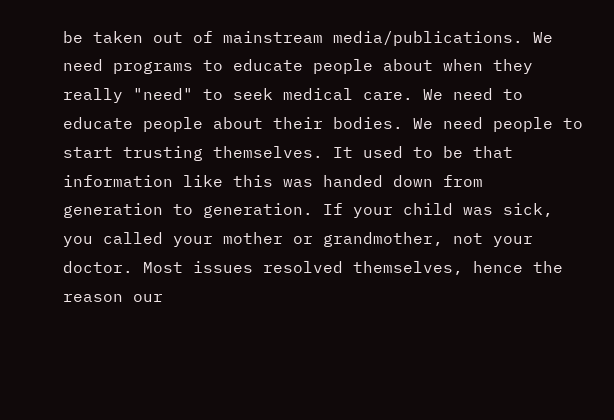be taken out of mainstream media/publications. We need programs to educate people about when they really "need" to seek medical care. We need to educate people about their bodies. We need people to start trusting themselves. It used to be that information like this was handed down from generation to generation. If your child was sick, you called your mother or grandmother, not your doctor. Most issues resolved themselves, hence the reason our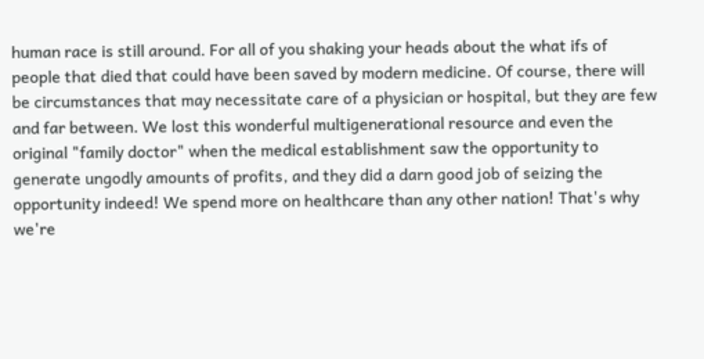human race is still around. For all of you shaking your heads about the what ifs of people that died that could have been saved by modern medicine. Of course, there will be circumstances that may necessitate care of a physician or hospital, but they are few and far between. We lost this wonderful multigenerational resource and even the original "family doctor" when the medical establishment saw the opportunity to generate ungodly amounts of profits, and they did a darn good job of seizing the opportunity indeed! We spend more on healthcare than any other nation! That's why we're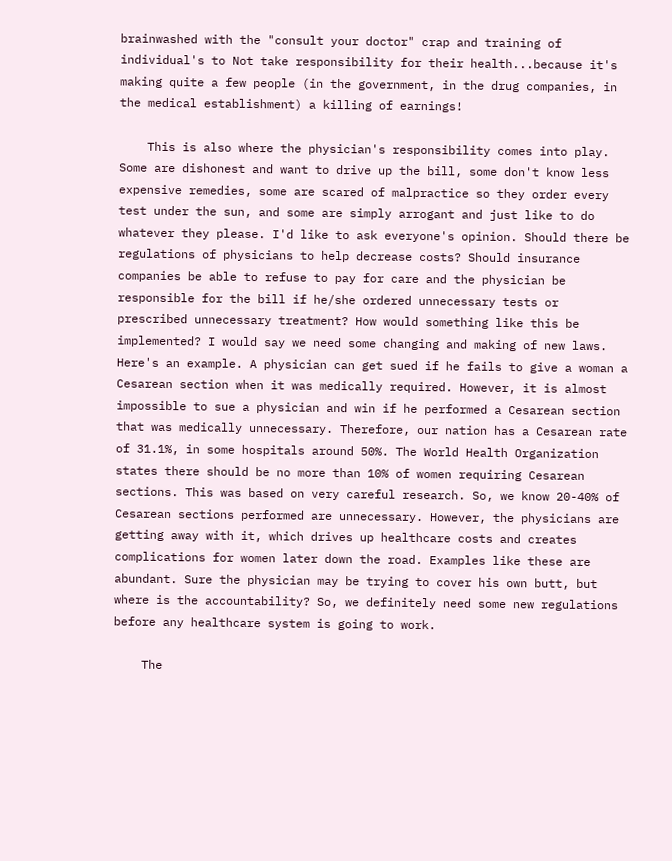brainwashed with the "consult your doctor" crap and training of individual's to Not take responsibility for their health...because it's making quite a few people (in the government, in the drug companies, in the medical establishment) a killing of earnings!

    This is also where the physician's responsibility comes into play. Some are dishonest and want to drive up the bill, some don't know less expensive remedies, some are scared of malpractice so they order every test under the sun, and some are simply arrogant and just like to do whatever they please. I'd like to ask everyone's opinion. Should there be regulations of physicians to help decrease costs? Should insurance companies be able to refuse to pay for care and the physician be responsible for the bill if he/she ordered unnecessary tests or prescribed unnecessary treatment? How would something like this be implemented? I would say we need some changing and making of new laws. Here's an example. A physician can get sued if he fails to give a woman a Cesarean section when it was medically required. However, it is almost impossible to sue a physician and win if he performed a Cesarean section that was medically unnecessary. Therefore, our nation has a Cesarean rate of 31.1%, in some hospitals around 50%. The World Health Organization states there should be no more than 10% of women requiring Cesarean sections. This was based on very careful research. So, we know 20-40% of Cesarean sections performed are unnecessary. However, the physicians are getting away with it, which drives up healthcare costs and creates complications for women later down the road. Examples like these are abundant. Sure the physician may be trying to cover his own butt, but where is the accountability? So, we definitely need some new regulations before any healthcare system is going to work.

    The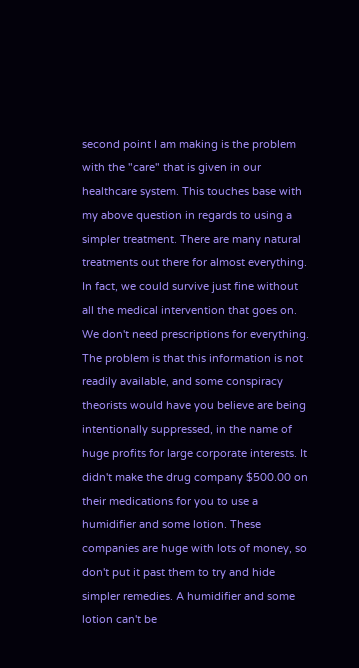second point I am making is the problem with the "care" that is given in our healthcare system. This touches base with my above question in regards to using a simpler treatment. There are many natural treatments out there for almost everything. In fact, we could survive just fine without all the medical intervention that goes on. We don't need prescriptions for everything. The problem is that this information is not readily available, and some conspiracy theorists would have you believe are being intentionally suppressed, in the name of huge profits for large corporate interests. It didn't make the drug company $500.00 on their medications for you to use a humidifier and some lotion. These companies are huge with lots of money, so don't put it past them to try and hide simpler remedies. A humidifier and some lotion can't be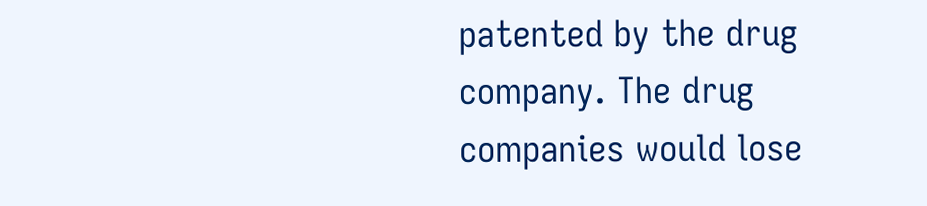patented by the drug company. The drug companies would lose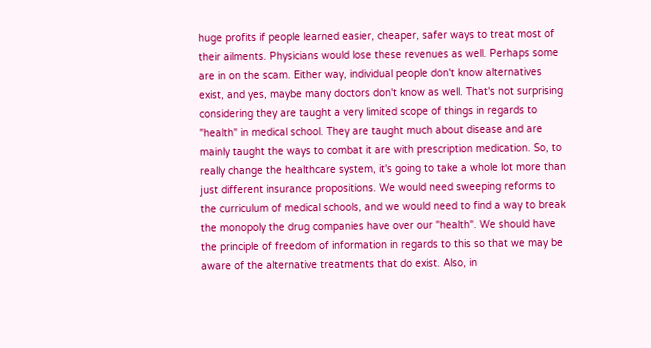huge profits if people learned easier, cheaper, safer ways to treat most of their ailments. Physicians would lose these revenues as well. Perhaps some are in on the scam. Either way, individual people don't know alternatives exist, and yes, maybe many doctors don't know as well. That's not surprising considering they are taught a very limited scope of things in regards to "health" in medical school. They are taught much about disease and are mainly taught the ways to combat it are with prescription medication. So, to really change the healthcare system, it's going to take a whole lot more than just different insurance propositions. We would need sweeping reforms to the curriculum of medical schools, and we would need to find a way to break the monopoly the drug companies have over our "health". We should have the principle of freedom of information in regards to this so that we may be aware of the alternative treatments that do exist. Also, in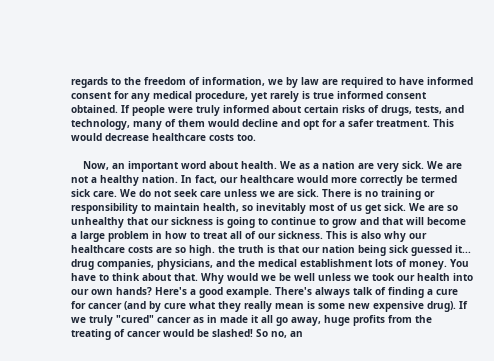regards to the freedom of information, we by law are required to have informed consent for any medical procedure, yet rarely is true informed consent obtained. If people were truly informed about certain risks of drugs, tests, and technology, many of them would decline and opt for a safer treatment. This would decrease healthcare costs too.

    Now, an important word about health. We as a nation are very sick. We are not a healthy nation. In fact, our healthcare would more correctly be termed sick care. We do not seek care unless we are sick. There is no training or responsibility to maintain health, so inevitably most of us get sick. We are so unhealthy that our sickness is going to continue to grow and that will become a large problem in how to treat all of our sickness. This is also why our healthcare costs are so high. the truth is that our nation being sick guessed it... drug companies, physicians, and the medical establishment lots of money. You have to think about that. Why would we be well unless we took our health into our own hands? Here's a good example. There's always talk of finding a cure for cancer (and by cure what they really mean is some new expensive drug). If we truly "cured" cancer as in made it all go away, huge profits from the treating of cancer would be slashed! So no, an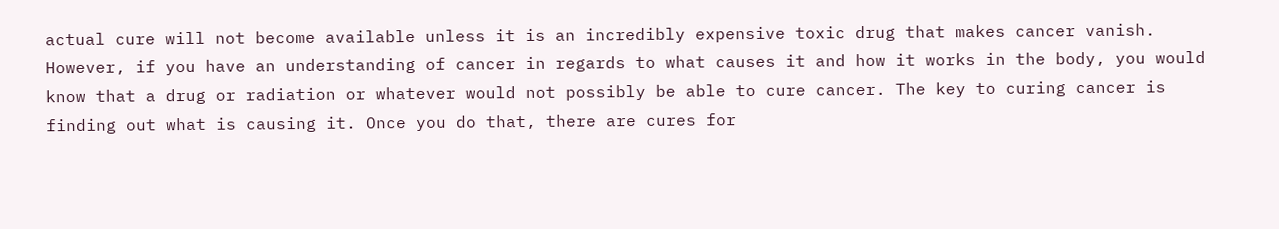actual cure will not become available unless it is an incredibly expensive toxic drug that makes cancer vanish. However, if you have an understanding of cancer in regards to what causes it and how it works in the body, you would know that a drug or radiation or whatever would not possibly be able to cure cancer. The key to curing cancer is finding out what is causing it. Once you do that, there are cures for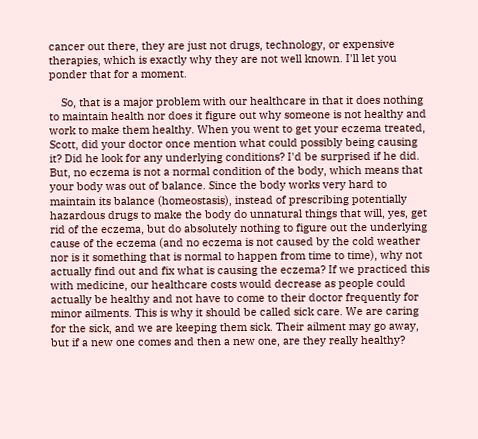cancer out there, they are just not drugs, technology, or expensive therapies, which is exactly why they are not well known. I'll let you ponder that for a moment.

    So, that is a major problem with our healthcare in that it does nothing to maintain health nor does it figure out why someone is not healthy and work to make them healthy. When you went to get your eczema treated, Scott, did your doctor once mention what could possibly being causing it? Did he look for any underlying conditions? I'd be surprised if he did. But, no eczema is not a normal condition of the body, which means that your body was out of balance. Since the body works very hard to maintain its balance (homeostasis), instead of prescribing potentially hazardous drugs to make the body do unnatural things that will, yes, get rid of the eczema, but do absolutely nothing to figure out the underlying cause of the eczema (and no eczema is not caused by the cold weather nor is it something that is normal to happen from time to time), why not actually find out and fix what is causing the eczema? If we practiced this with medicine, our healthcare costs would decrease as people could actually be healthy and not have to come to their doctor frequently for minor ailments. This is why it should be called sick care. We are caring for the sick, and we are keeping them sick. Their ailment may go away, but if a new one comes and then a new one, are they really healthy?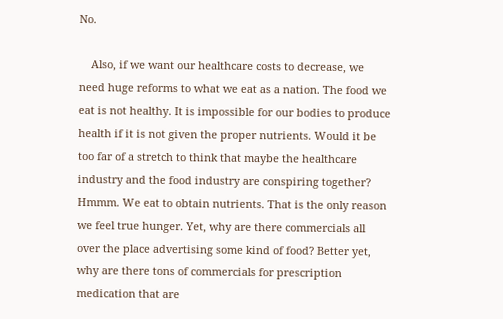No.

    Also, if we want our healthcare costs to decrease, we need huge reforms to what we eat as a nation. The food we eat is not healthy. It is impossible for our bodies to produce health if it is not given the proper nutrients. Would it be too far of a stretch to think that maybe the healthcare industry and the food industry are conspiring together? Hmmm. We eat to obtain nutrients. That is the only reason we feel true hunger. Yet, why are there commercials all over the place advertising some kind of food? Better yet, why are there tons of commercials for prescription medication that are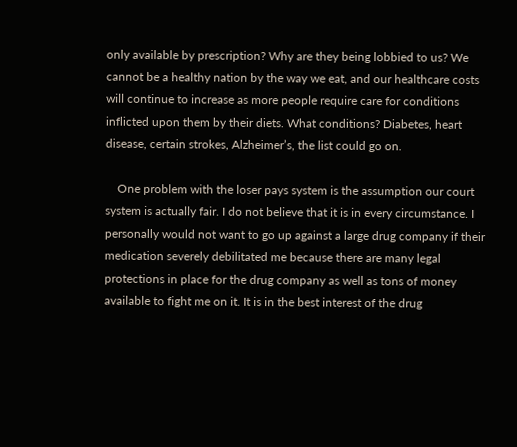only available by prescription? Why are they being lobbied to us? We cannot be a healthy nation by the way we eat, and our healthcare costs will continue to increase as more people require care for conditions inflicted upon them by their diets. What conditions? Diabetes, heart disease, certain strokes, Alzheimer’s, the list could go on.

    One problem with the loser pays system is the assumption our court system is actually fair. I do not believe that it is in every circumstance. I personally would not want to go up against a large drug company if their medication severely debilitated me because there are many legal protections in place for the drug company as well as tons of money available to fight me on it. It is in the best interest of the drug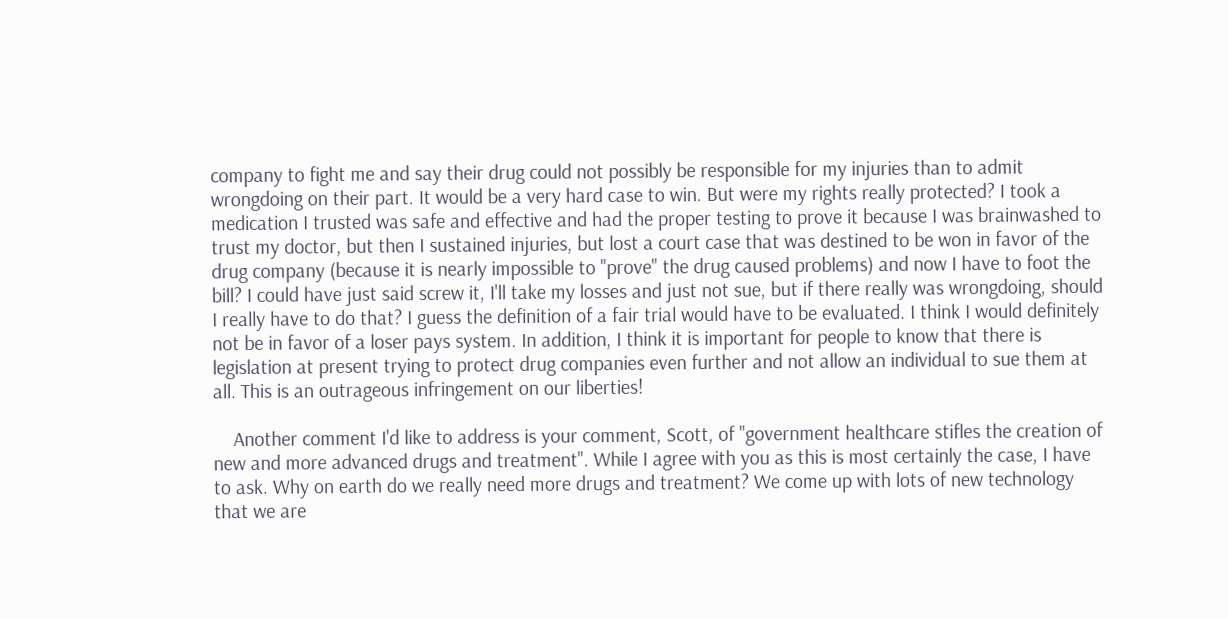company to fight me and say their drug could not possibly be responsible for my injuries than to admit wrongdoing on their part. It would be a very hard case to win. But were my rights really protected? I took a medication I trusted was safe and effective and had the proper testing to prove it because I was brainwashed to trust my doctor, but then I sustained injuries, but lost a court case that was destined to be won in favor of the drug company (because it is nearly impossible to "prove" the drug caused problems) and now I have to foot the bill? I could have just said screw it, I'll take my losses and just not sue, but if there really was wrongdoing, should I really have to do that? I guess the definition of a fair trial would have to be evaluated. I think I would definitely not be in favor of a loser pays system. In addition, I think it is important for people to know that there is legislation at present trying to protect drug companies even further and not allow an individual to sue them at all. This is an outrageous infringement on our liberties!

    Another comment I'd like to address is your comment, Scott, of "government healthcare stifles the creation of new and more advanced drugs and treatment". While I agree with you as this is most certainly the case, I have to ask. Why on earth do we really need more drugs and treatment? We come up with lots of new technology that we are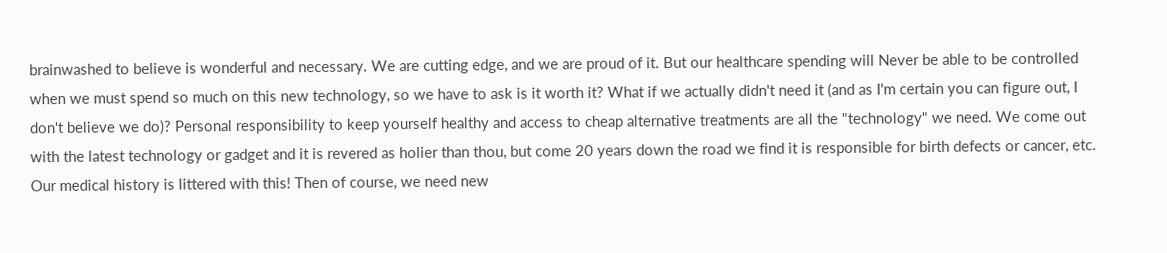brainwashed to believe is wonderful and necessary. We are cutting edge, and we are proud of it. But our healthcare spending will Never be able to be controlled when we must spend so much on this new technology, so we have to ask is it worth it? What if we actually didn't need it (and as I'm certain you can figure out, I don't believe we do)? Personal responsibility to keep yourself healthy and access to cheap alternative treatments are all the "technology" we need. We come out with the latest technology or gadget and it is revered as holier than thou, but come 20 years down the road we find it is responsible for birth defects or cancer, etc. Our medical history is littered with this! Then of course, we need new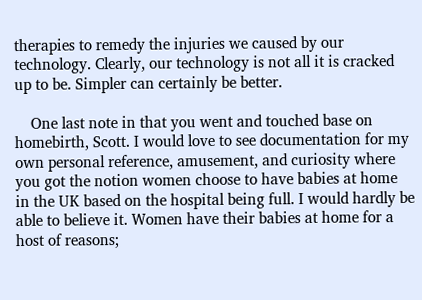therapies to remedy the injuries we caused by our technology. Clearly, our technology is not all it is cracked up to be. Simpler can certainly be better.

    One last note in that you went and touched base on homebirth, Scott. I would love to see documentation for my own personal reference, amusement, and curiosity where you got the notion women choose to have babies at home in the UK based on the hospital being full. I would hardly be able to believe it. Women have their babies at home for a host of reasons;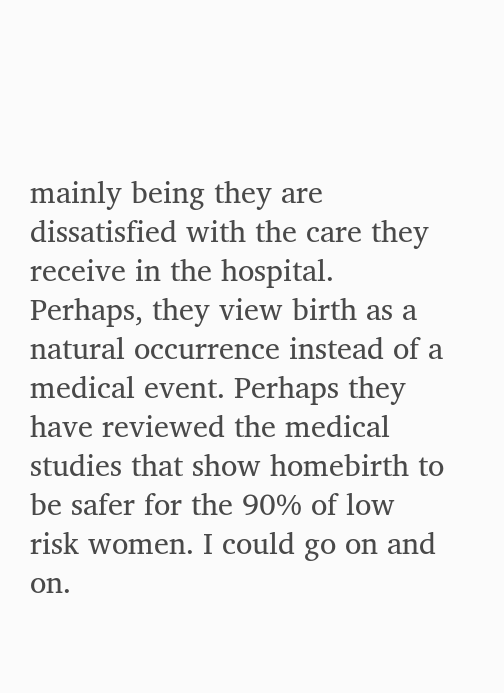mainly being they are dissatisfied with the care they receive in the hospital. Perhaps, they view birth as a natural occurrence instead of a medical event. Perhaps they have reviewed the medical studies that show homebirth to be safer for the 90% of low risk women. I could go on and on.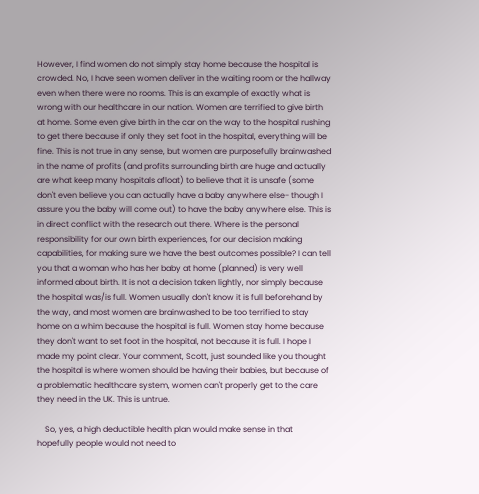However, I find women do not simply stay home because the hospital is crowded. No, I have seen women deliver in the waiting room or the hallway even when there were no rooms. This is an example of exactly what is wrong with our healthcare in our nation. Women are terrified to give birth at home. Some even give birth in the car on the way to the hospital rushing to get there because if only they set foot in the hospital, everything will be fine. This is not true in any sense, but women are purposefully brainwashed in the name of profits (and profits surrounding birth are huge and actually are what keep many hospitals afloat) to believe that it is unsafe (some don't even believe you can actually have a baby anywhere else- though I assure you the baby will come out) to have the baby anywhere else. This is in direct conflict with the research out there. Where is the personal responsibility for our own birth experiences, for our decision making capabilities, for making sure we have the best outcomes possible? I can tell you that a woman who has her baby at home (planned) is very well informed about birth. It is not a decision taken lightly, nor simply because the hospital was/is full. Women usually don't know it is full beforehand by the way, and most women are brainwashed to be too terrified to stay home on a whim because the hospital is full. Women stay home because they don't want to set foot in the hospital, not because it is full. I hope I made my point clear. Your comment, Scott, just sounded like you thought the hospital is where women should be having their babies, but because of a problematic healthcare system, women can't properly get to the care they need in the UK. This is untrue.

    So, yes, a high deductible health plan would make sense in that hopefully people would not need to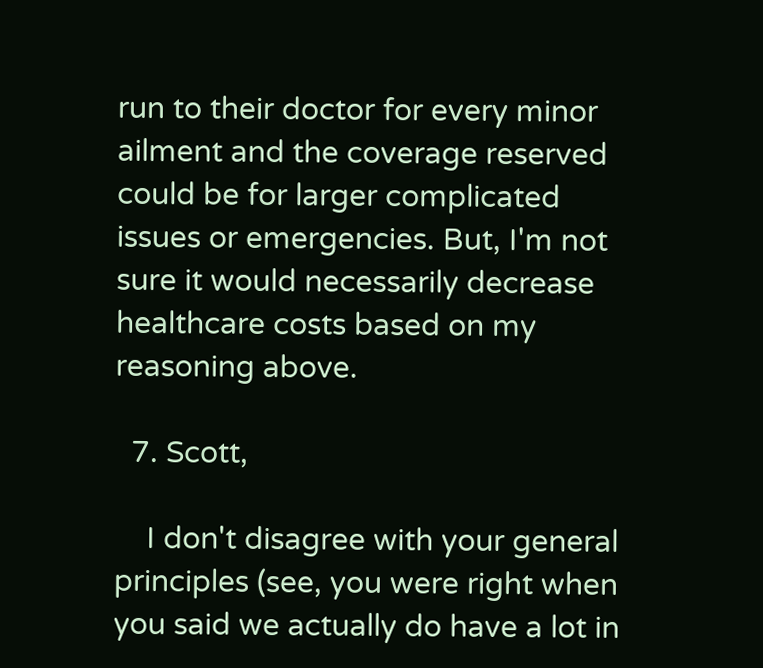run to their doctor for every minor ailment and the coverage reserved could be for larger complicated issues or emergencies. But, I'm not sure it would necessarily decrease healthcare costs based on my reasoning above.

  7. Scott,

    I don't disagree with your general principles (see, you were right when you said we actually do have a lot in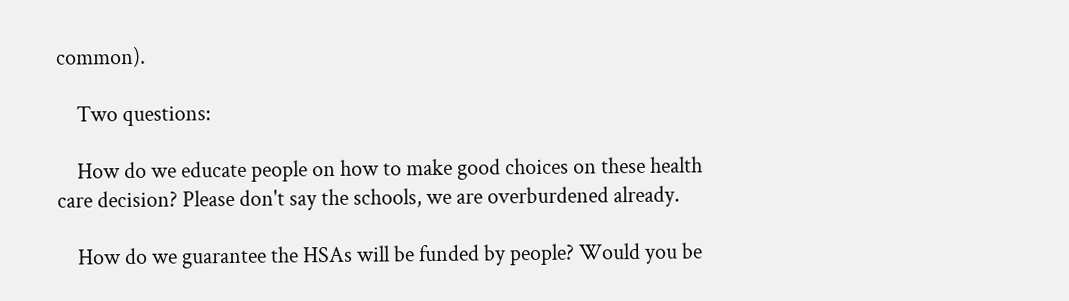common).

    Two questions:

    How do we educate people on how to make good choices on these health care decision? Please don't say the schools, we are overburdened already.

    How do we guarantee the HSAs will be funded by people? Would you be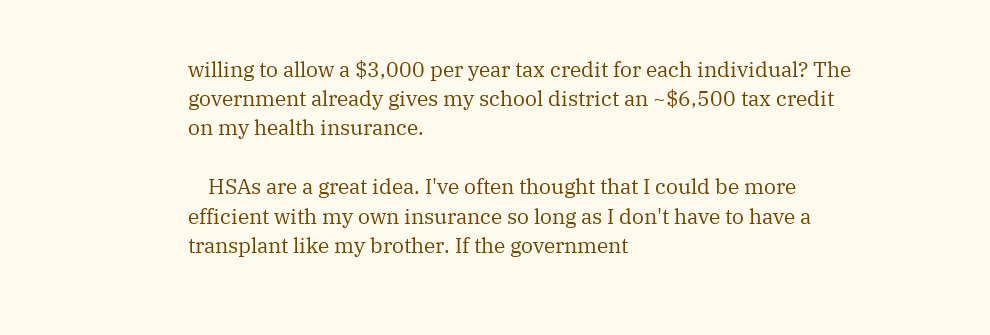willing to allow a $3,000 per year tax credit for each individual? The government already gives my school district an ~$6,500 tax credit on my health insurance.

    HSAs are a great idea. I've often thought that I could be more efficient with my own insurance so long as I don't have to have a transplant like my brother. If the government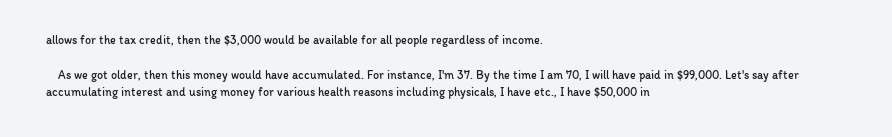allows for the tax credit, then the $3,000 would be available for all people regardless of income.

    As we got older, then this money would have accumulated. For instance, I'm 37. By the time I am 70, I will have paid in $99,000. Let's say after accumulating interest and using money for various health reasons including physicals, I have etc., I have $50,000 in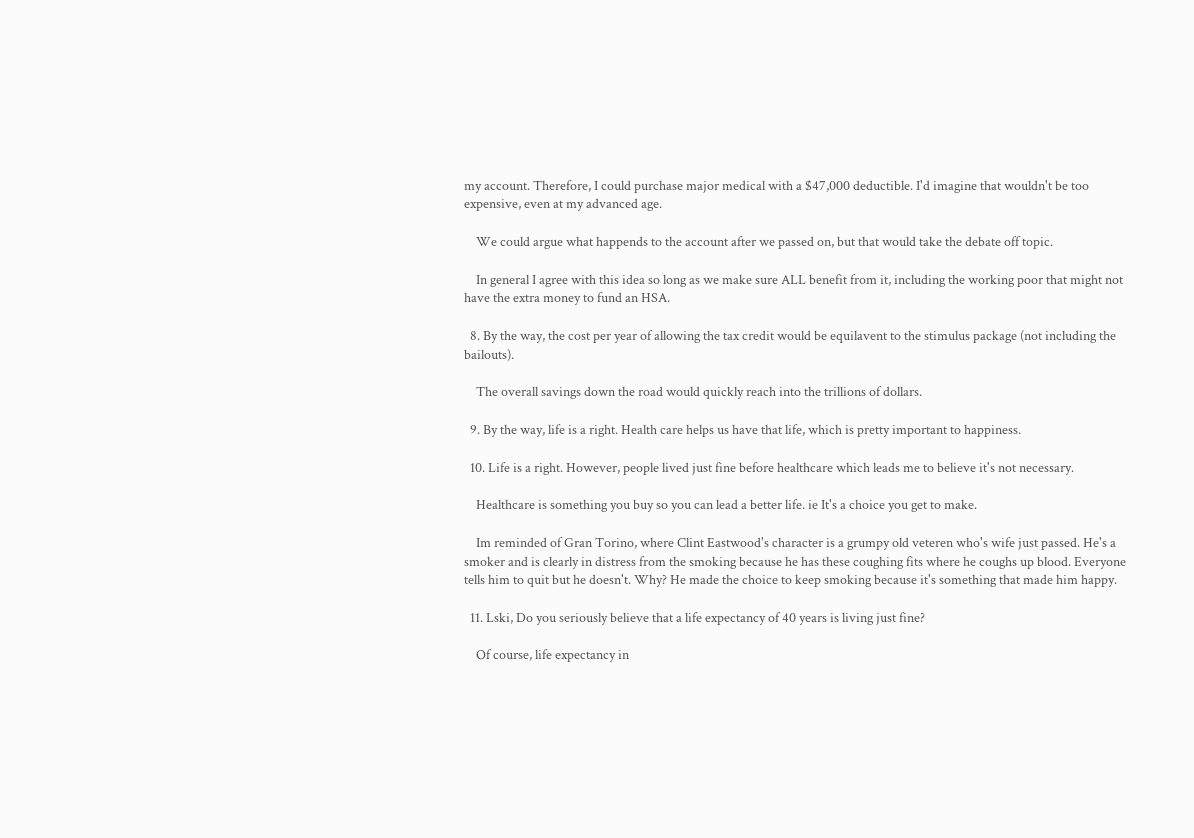my account. Therefore, I could purchase major medical with a $47,000 deductible. I'd imagine that wouldn't be too expensive, even at my advanced age.

    We could argue what happends to the account after we passed on, but that would take the debate off topic.

    In general I agree with this idea so long as we make sure ALL benefit from it, including the working poor that might not have the extra money to fund an HSA.

  8. By the way, the cost per year of allowing the tax credit would be equilavent to the stimulus package (not including the bailouts).

    The overall savings down the road would quickly reach into the trillions of dollars.

  9. By the way, life is a right. Health care helps us have that life, which is pretty important to happiness.

  10. Life is a right. However, people lived just fine before healthcare which leads me to believe it's not necessary.

    Healthcare is something you buy so you can lead a better life. ie It's a choice you get to make.

    Im reminded of Gran Torino, where Clint Eastwood's character is a grumpy old veteren who's wife just passed. He's a smoker and is clearly in distress from the smoking because he has these coughing fits where he coughs up blood. Everyone tells him to quit but he doesn't. Why? He made the choice to keep smoking because it's something that made him happy.

  11. Lski, Do you seriously believe that a life expectancy of 40 years is living just fine?

    Of course, life expectancy in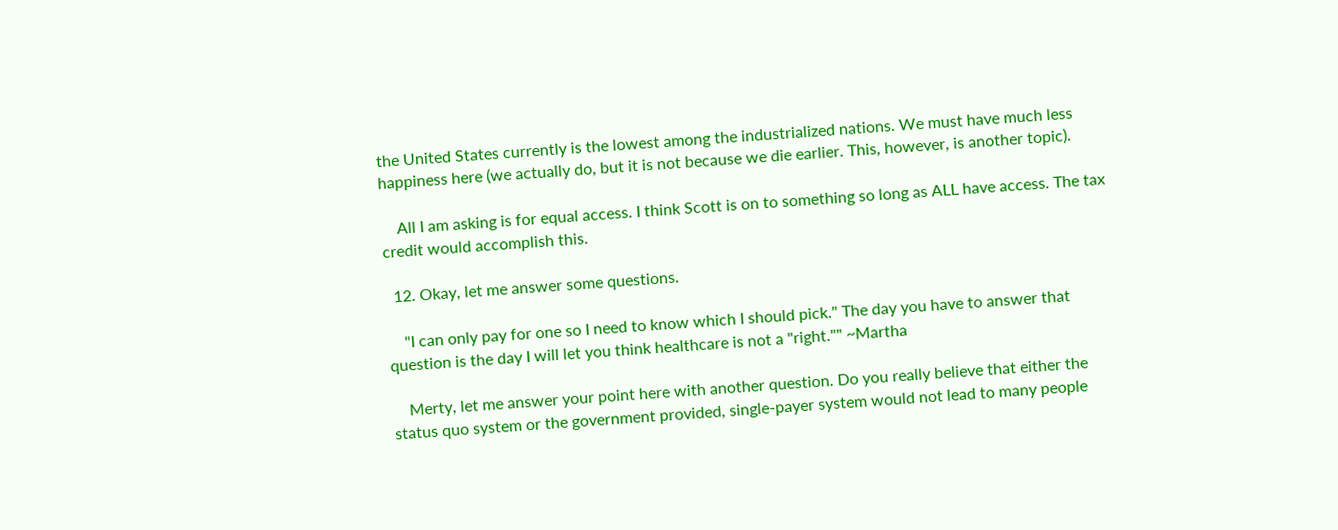the United States currently is the lowest among the industrialized nations. We must have much less happiness here (we actually do, but it is not because we die earlier. This, however, is another topic).

    All I am asking is for equal access. I think Scott is on to something so long as ALL have access. The tax credit would accomplish this.

  12. Okay, let me answer some questions.

    "I can only pay for one so I need to know which I should pick." The day you have to answer that question is the day I will let you think healthcare is not a "right."" ~Martha

    Merty, let me answer your point here with another question. Do you really believe that either the status quo system or the government provided, single-payer system would not lead to many people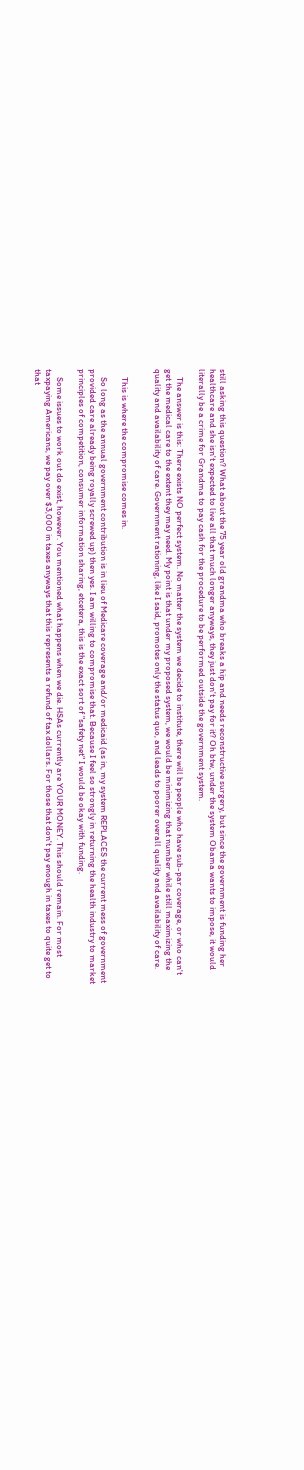still asking this question? What about the 75 year old grandma who breaks a hip and needs reconstructive surgery, but since the government is funding her healthcare and she isn't expected to live all that much longer anyways, they just don't pay for it? Oh btw, under the system Obama wants to impose, it would literally be a crime for Grandma to pay cash for the procedure to be performed outside the government system.

    The answer is this: There exists NO perfect system. No matter the system we decide to institute, there will be people who have sub-par coverage, or who can't get the medical care to the extent they may need. My point is that under my proposed system, we would be minimizing that number while still maximizing the quality and availability of care. Government rationing, like I said, promotes only the status quo, and leads to poorer overall quality and availability of care.


    This is where the compromise comes in.

    So long as the annual government contribution is in lieu of Medicare coverage and/or medicaid (as in, my system REPLACES the current mess of government provided care already being royally screwed up) then yes. I am willing to compromise that. Because I feel so strongly in returning the health industry to market principles of competition, consumer information sharing, etcetera, this is the exact sort of "safety net" I would be okay with funding.

    Some issues to work out do exist, however. You mentioned what happens when we die. HSAs currently are YOUR MONEY. This should remain. For most taxpaying Americans, we pay over $3,000 in taxes anyways that this represents a refund of tax dollars. For those that don't pay enough in taxes to quite get to that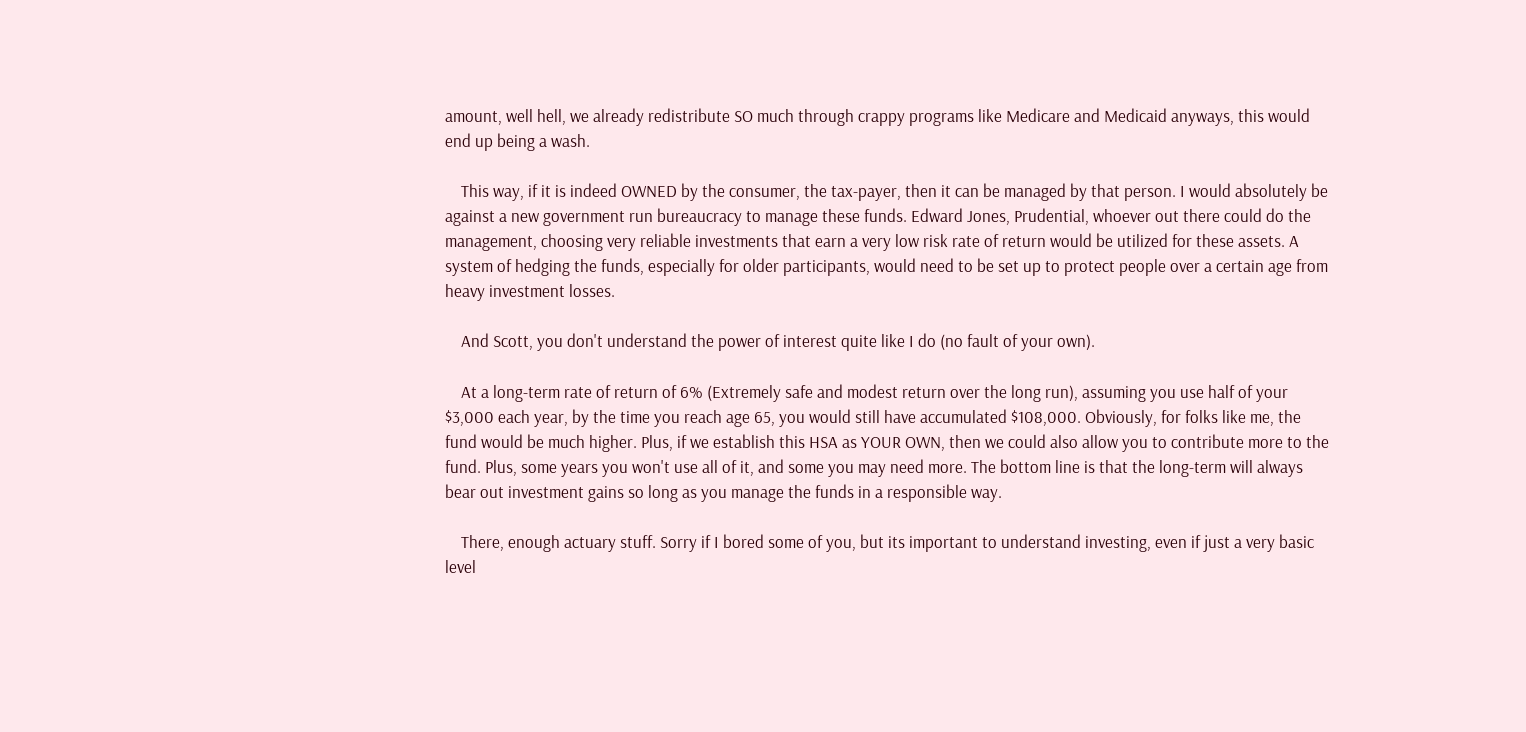amount, well hell, we already redistribute SO much through crappy programs like Medicare and Medicaid anyways, this would end up being a wash.

    This way, if it is indeed OWNED by the consumer, the tax-payer, then it can be managed by that person. I would absolutely be against a new government run bureaucracy to manage these funds. Edward Jones, Prudential, whoever out there could do the management, choosing very reliable investments that earn a very low risk rate of return would be utilized for these assets. A system of hedging the funds, especially for older participants, would need to be set up to protect people over a certain age from heavy investment losses.

    And Scott, you don't understand the power of interest quite like I do (no fault of your own).

    At a long-term rate of return of 6% (Extremely safe and modest return over the long run), assuming you use half of your $3,000 each year, by the time you reach age 65, you would still have accumulated $108,000. Obviously, for folks like me, the fund would be much higher. Plus, if we establish this HSA as YOUR OWN, then we could also allow you to contribute more to the fund. Plus, some years you won't use all of it, and some you may need more. The bottom line is that the long-term will always bear out investment gains so long as you manage the funds in a responsible way.

    There, enough actuary stuff. Sorry if I bored some of you, but its important to understand investing, even if just a very basic level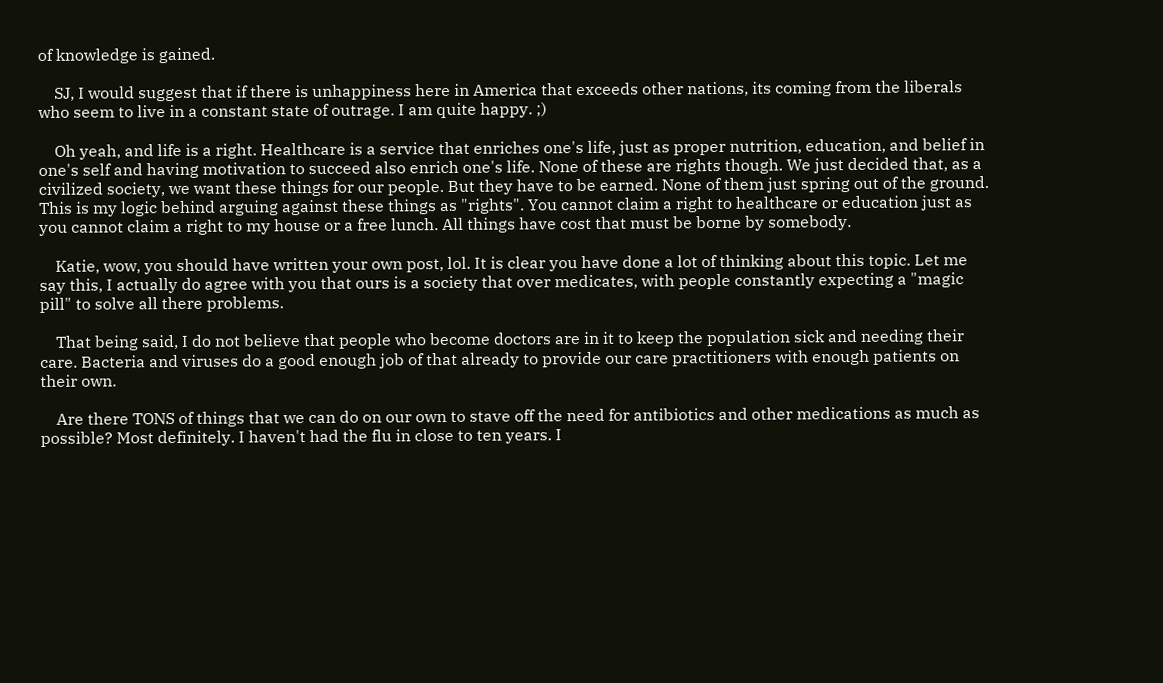of knowledge is gained.

    SJ, I would suggest that if there is unhappiness here in America that exceeds other nations, its coming from the liberals who seem to live in a constant state of outrage. I am quite happy. ;)

    Oh yeah, and life is a right. Healthcare is a service that enriches one's life, just as proper nutrition, education, and belief in one's self and having motivation to succeed also enrich one's life. None of these are rights though. We just decided that, as a civilized society, we want these things for our people. But they have to be earned. None of them just spring out of the ground. This is my logic behind arguing against these things as "rights". You cannot claim a right to healthcare or education just as you cannot claim a right to my house or a free lunch. All things have cost that must be borne by somebody.

    Katie, wow, you should have written your own post, lol. It is clear you have done a lot of thinking about this topic. Let me say this, I actually do agree with you that ours is a society that over medicates, with people constantly expecting a "magic pill" to solve all there problems.

    That being said, I do not believe that people who become doctors are in it to keep the population sick and needing their care. Bacteria and viruses do a good enough job of that already to provide our care practitioners with enough patients on their own.

    Are there TONS of things that we can do on our own to stave off the need for antibiotics and other medications as much as possible? Most definitely. I haven't had the flu in close to ten years. I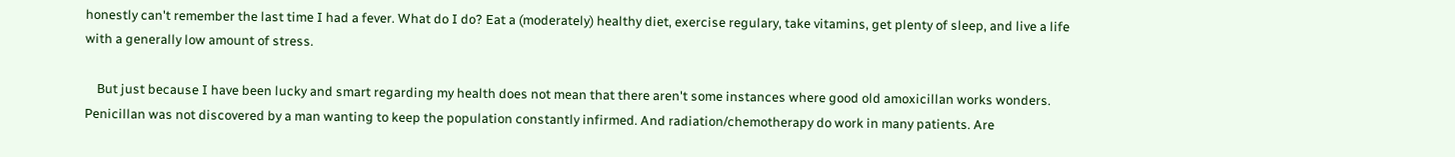honestly can't remember the last time I had a fever. What do I do? Eat a (moderately) healthy diet, exercise regulary, take vitamins, get plenty of sleep, and live a life with a generally low amount of stress.

    But just because I have been lucky and smart regarding my health does not mean that there aren't some instances where good old amoxicillan works wonders. Penicillan was not discovered by a man wanting to keep the population constantly infirmed. And radiation/chemotherapy do work in many patients. Are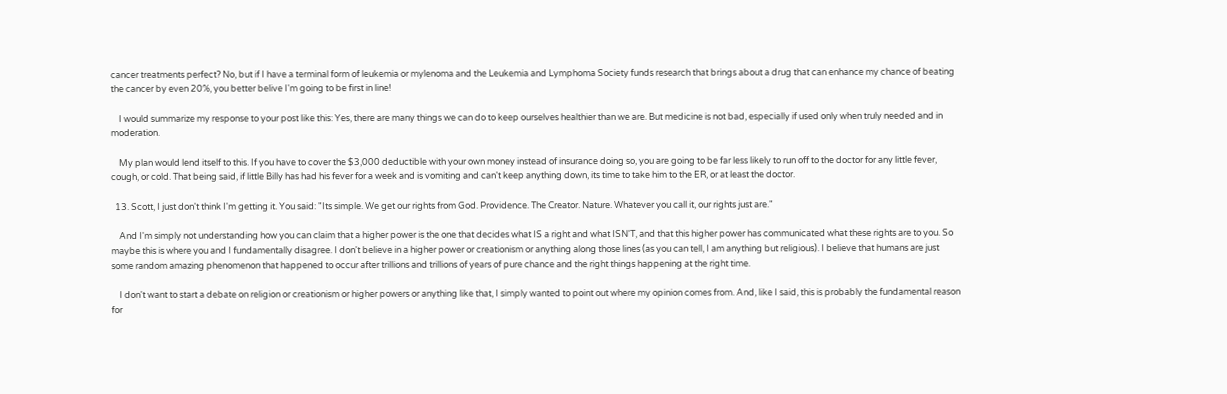cancer treatments perfect? No, but if I have a terminal form of leukemia or mylenoma and the Leukemia and Lymphoma Society funds research that brings about a drug that can enhance my chance of beating the cancer by even 20%, you better belive I'm going to be first in line!

    I would summarize my response to your post like this: Yes, there are many things we can do to keep ourselves healthier than we are. But medicine is not bad, especially if used only when truly needed and in moderation.

    My plan would lend itself to this. If you have to cover the $3,000 deductible with your own money instead of insurance doing so, you are going to be far less likely to run off to the doctor for any little fever, cough, or cold. That being said, if little Billy has had his fever for a week and is vomiting and can't keep anything down, its time to take him to the ER, or at least the doctor.

  13. Scott, I just don't think I'm getting it. You said: "Its simple. We get our rights from God. Providence. The Creator. Nature. Whatever you call it, our rights just are."

    And I'm simply not understanding how you can claim that a higher power is the one that decides what IS a right and what ISN'T, and that this higher power has communicated what these rights are to you. So maybe this is where you and I fundamentally disagree. I don't believe in a higher power or creationism or anything along those lines (as you can tell, I am anything but religious). I believe that humans are just some random amazing phenomenon that happened to occur after trillions and trillions of years of pure chance and the right things happening at the right time.

    I don't want to start a debate on religion or creationism or higher powers or anything like that, I simply wanted to point out where my opinion comes from. And, like I said, this is probably the fundamental reason for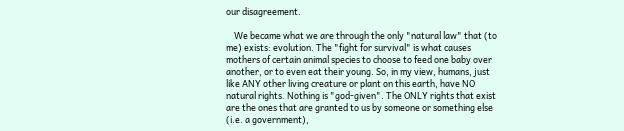our disagreement.

    We became what we are through the only "natural law" that (to me) exists: evolution. The "fight for survival" is what causes mothers of certain animal species to choose to feed one baby over another, or to even eat their young. So, in my view, humans, just like ANY other living creature or plant on this earth, have NO natural rights. Nothing is "god-given". The ONLY rights that exist are the ones that are granted to us by someone or something else (i.e. a government),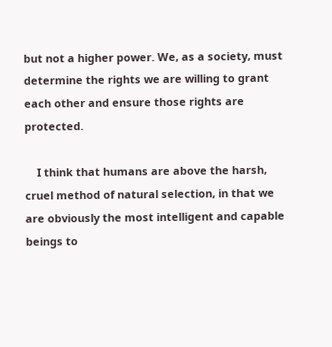but not a higher power. We, as a society, must determine the rights we are willing to grant each other and ensure those rights are protected.

    I think that humans are above the harsh, cruel method of natural selection, in that we are obviously the most intelligent and capable beings to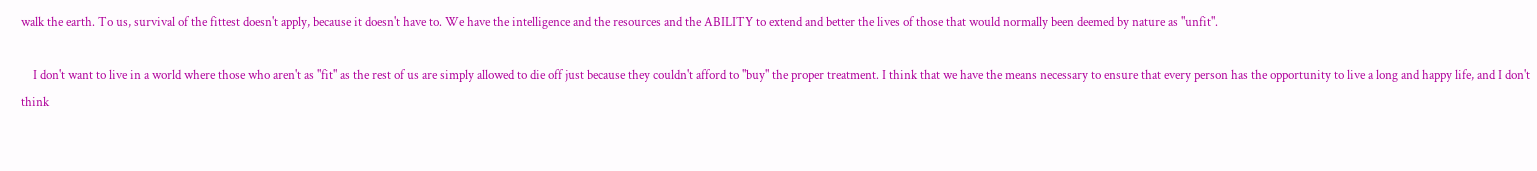walk the earth. To us, survival of the fittest doesn't apply, because it doesn't have to. We have the intelligence and the resources and the ABILITY to extend and better the lives of those that would normally been deemed by nature as "unfit".

    I don't want to live in a world where those who aren't as "fit" as the rest of us are simply allowed to die off just because they couldn't afford to "buy" the proper treatment. I think that we have the means necessary to ensure that every person has the opportunity to live a long and happy life, and I don't think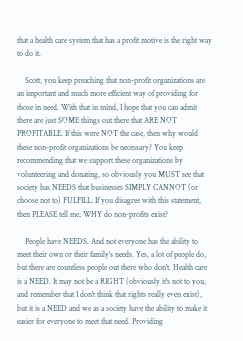that a health care system that has a profit motive is the right way to do it.

    Scott, you keep preaching that non-profit organizations are an important and much more efficient way of providing for those in need. With that in mind, I hope that you can admit there are just SOME things out there that ARE NOT PROFITABLE. If this were NOT the case, then why would these non-profit organizations be necessary? You keep recommending that we support these organizations by volunteering and donating, so obviously you MUST see that society has NEEDS that businesses SIMPLY CANNOT (or choose not to) FULFILL. If you disagree with this statement, then PLEASE tell me, WHY do non-profits exist?

    People have NEEDS. And not everyone has the ability to meet their own or their family's needs. Yes, a lot of people do, but there are countless people out there who don't. Health care is a NEED. It may not be a RIGHT (obviously it's not to you, and remember that I don't think that rights really even exist), but it is a NEED and we as a society have the ability to make it easier for everyone to meet that need. Providing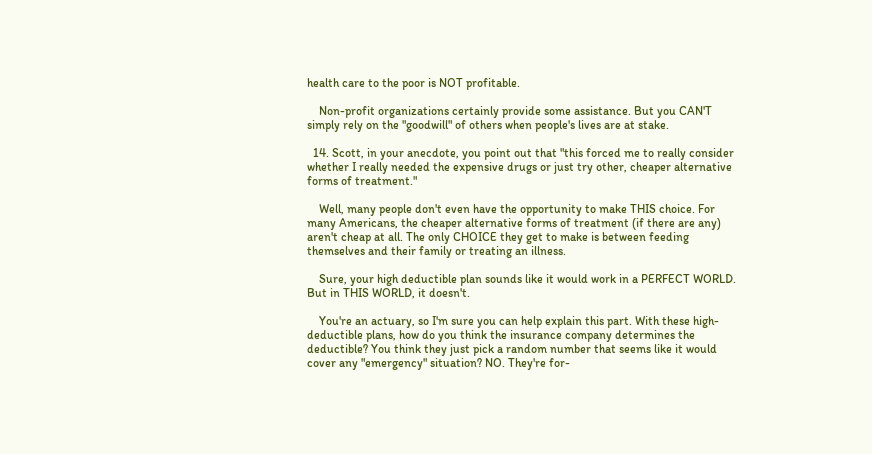health care to the poor is NOT profitable.

    Non-profit organizations certainly provide some assistance. But you CAN'T simply rely on the "goodwill" of others when people's lives are at stake.

  14. Scott, in your anecdote, you point out that "this forced me to really consider whether I really needed the expensive drugs or just try other, cheaper alternative forms of treatment."

    Well, many people don't even have the opportunity to make THIS choice. For many Americans, the cheaper alternative forms of treatment (if there are any) aren't cheap at all. The only CHOICE they get to make is between feeding themselves and their family or treating an illness.

    Sure, your high deductible plan sounds like it would work in a PERFECT WORLD. But in THIS WORLD, it doesn't.

    You're an actuary, so I'm sure you can help explain this part. With these high-deductible plans, how do you think the insurance company determines the deductible? You think they just pick a random number that seems like it would cover any "emergency" situation? NO. They're for-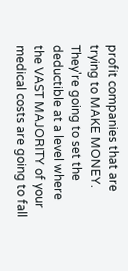profit companies that are trying to MAKE MONEY. They're going to set the deductible at a level where the VAST MAJORITY of your medical costs are going to fall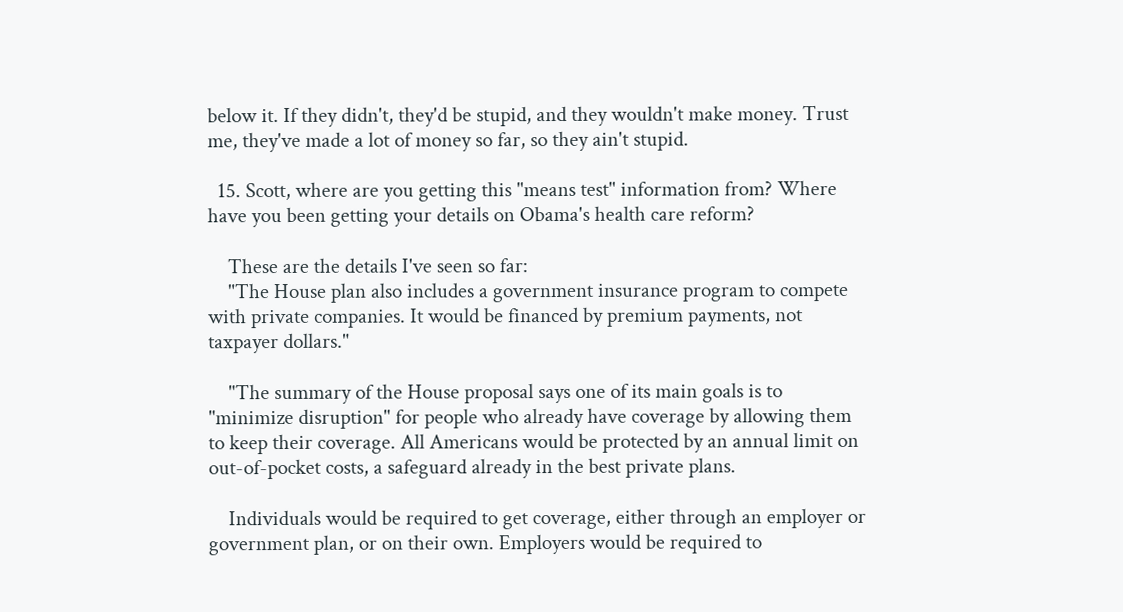below it. If they didn't, they'd be stupid, and they wouldn't make money. Trust me, they've made a lot of money so far, so they ain't stupid.

  15. Scott, where are you getting this "means test" information from? Where have you been getting your details on Obama's health care reform?

    These are the details I've seen so far:
    "The House plan also includes a government insurance program to compete with private companies. It would be financed by premium payments, not taxpayer dollars."

    "The summary of the House proposal says one of its main goals is to "minimize disruption" for people who already have coverage by allowing them to keep their coverage. All Americans would be protected by an annual limit on out-of-pocket costs, a safeguard already in the best private plans.

    Individuals would be required to get coverage, either through an employer or government plan, or on their own. Employers would be required to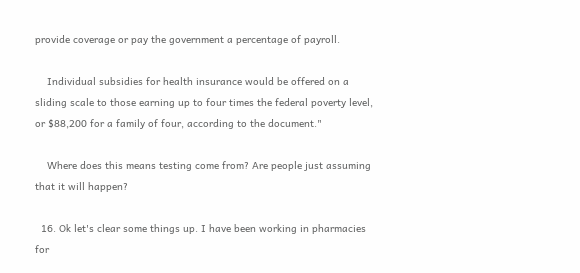provide coverage or pay the government a percentage of payroll.

    Individual subsidies for health insurance would be offered on a sliding scale to those earning up to four times the federal poverty level, or $88,200 for a family of four, according to the document."

    Where does this means testing come from? Are people just assuming that it will happen?

  16. Ok let's clear some things up. I have been working in pharmacies for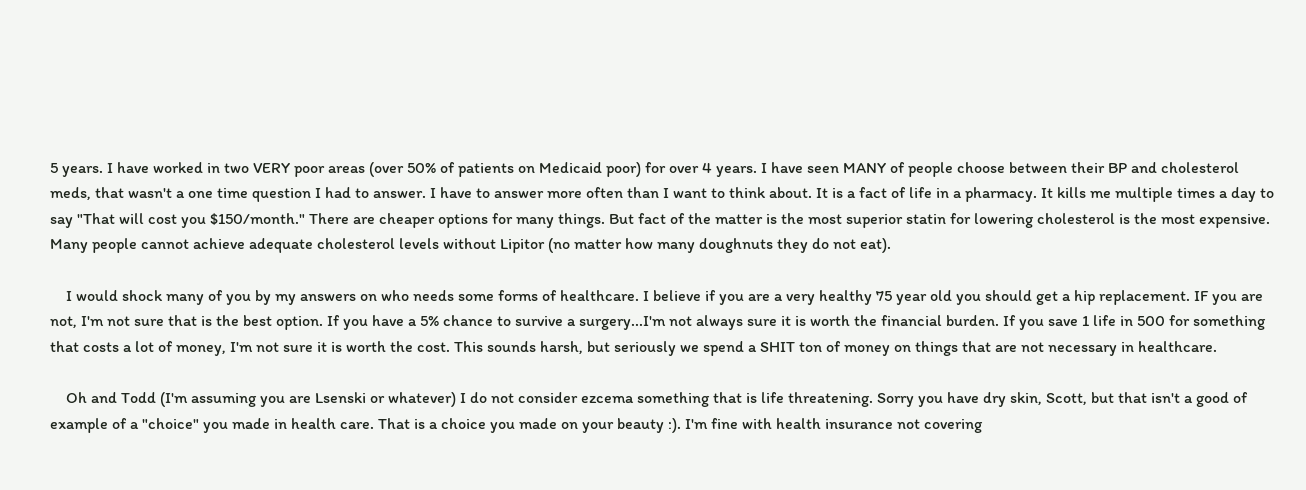5 years. I have worked in two VERY poor areas (over 50% of patients on Medicaid poor) for over 4 years. I have seen MANY of people choose between their BP and cholesterol meds, that wasn't a one time question I had to answer. I have to answer more often than I want to think about. It is a fact of life in a pharmacy. It kills me multiple times a day to say "That will cost you $150/month." There are cheaper options for many things. But fact of the matter is the most superior statin for lowering cholesterol is the most expensive. Many people cannot achieve adequate cholesterol levels without Lipitor (no matter how many doughnuts they do not eat).

    I would shock many of you by my answers on who needs some forms of healthcare. I believe if you are a very healthy 75 year old you should get a hip replacement. IF you are not, I'm not sure that is the best option. If you have a 5% chance to survive a surgery...I'm not always sure it is worth the financial burden. If you save 1 life in 500 for something that costs a lot of money, I'm not sure it is worth the cost. This sounds harsh, but seriously we spend a SHIT ton of money on things that are not necessary in healthcare.

    Oh and Todd (I'm assuming you are Lsenski or whatever) I do not consider ezcema something that is life threatening. Sorry you have dry skin, Scott, but that isn't a good of example of a "choice" you made in health care. That is a choice you made on your beauty :). I'm fine with health insurance not covering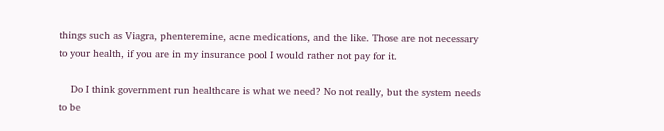things such as Viagra, phenteremine, acne medications, and the like. Those are not necessary to your health, if you are in my insurance pool I would rather not pay for it.

    Do I think government run healthcare is what we need? No not really, but the system needs to be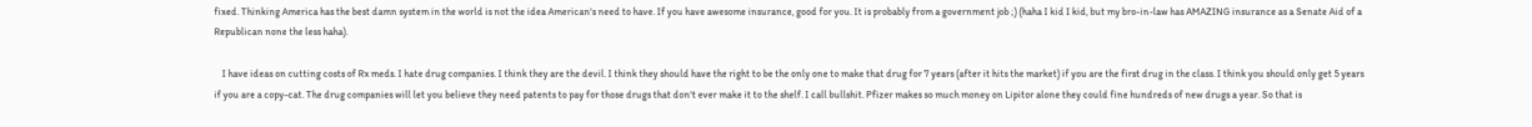fixed. Thinking America has the best damn system in the world is not the idea American's need to have. If you have awesome insurance, good for you. It is probably from a government job ;) (haha I kid I kid, but my bro-in-law has AMAZING insurance as a Senate Aid of a Republican none the less haha).

    I have ideas on cutting costs of Rx meds. I hate drug companies. I think they are the devil. I think they should have the right to be the only one to make that drug for 7 years (after it hits the market) if you are the first drug in the class. I think you should only get 5 years if you are a copy-cat. The drug companies will let you believe they need patents to pay for those drugs that don't ever make it to the shelf. I call bullshit. Pfizer makes so much money on Lipitor alone they could fine hundreds of new drugs a year. So that is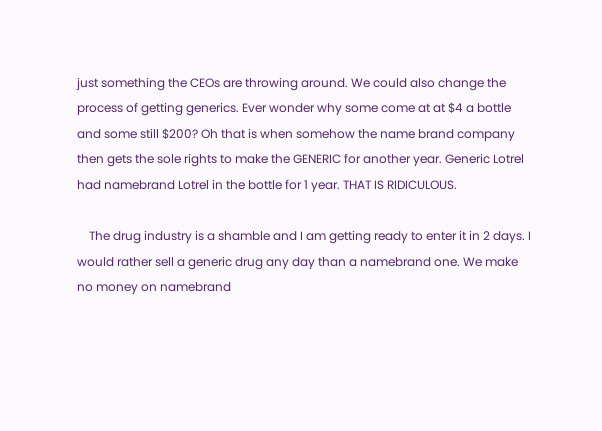just something the CEOs are throwing around. We could also change the process of getting generics. Ever wonder why some come at at $4 a bottle and some still $200? Oh that is when somehow the name brand company then gets the sole rights to make the GENERIC for another year. Generic Lotrel had namebrand Lotrel in the bottle for 1 year. THAT IS RIDICULOUS.

    The drug industry is a shamble and I am getting ready to enter it in 2 days. I would rather sell a generic drug any day than a namebrand one. We make no money on namebrand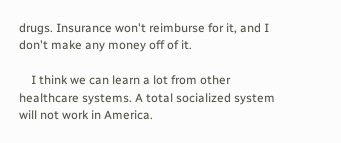drugs. Insurance won't reimburse for it, and I don't make any money off of it.

    I think we can learn a lot from other healthcare systems. A total socialized system will not work in America.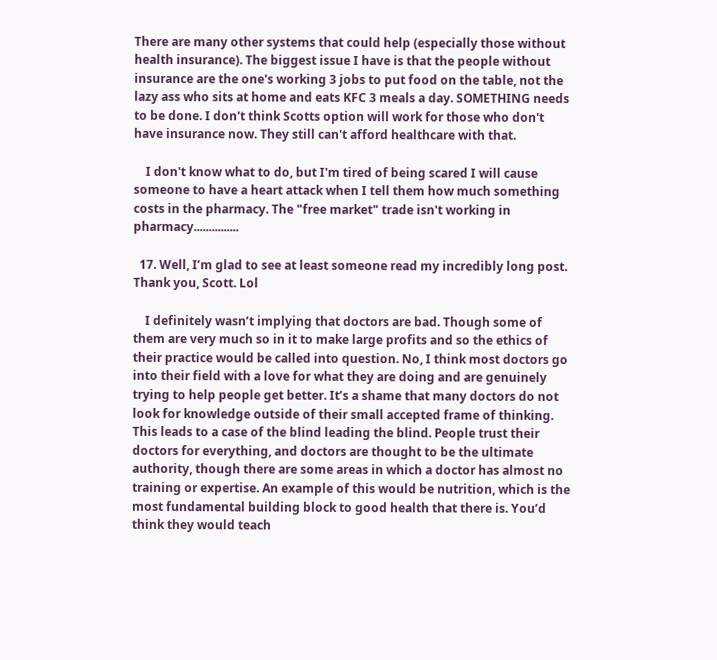There are many other systems that could help (especially those without health insurance). The biggest issue I have is that the people without insurance are the one's working 3 jobs to put food on the table, not the lazy ass who sits at home and eats KFC 3 meals a day. SOMETHING needs to be done. I don't think Scotts option will work for those who don't have insurance now. They still can't afford healthcare with that.

    I don't know what to do, but I'm tired of being scared I will cause someone to have a heart attack when I tell them how much something costs in the pharmacy. The "free market" trade isn't working in pharmacy...............

  17. Well, I’m glad to see at least someone read my incredibly long post. Thank you, Scott. Lol

    I definitely wasn’t implying that doctors are bad. Though some of them are very much so in it to make large profits and so the ethics of their practice would be called into question. No, I think most doctors go into their field with a love for what they are doing and are genuinely trying to help people get better. It’s a shame that many doctors do not look for knowledge outside of their small accepted frame of thinking. This leads to a case of the blind leading the blind. People trust their doctors for everything, and doctors are thought to be the ultimate authority, though there are some areas in which a doctor has almost no training or expertise. An example of this would be nutrition, which is the most fundamental building block to good health that there is. You’d think they would teach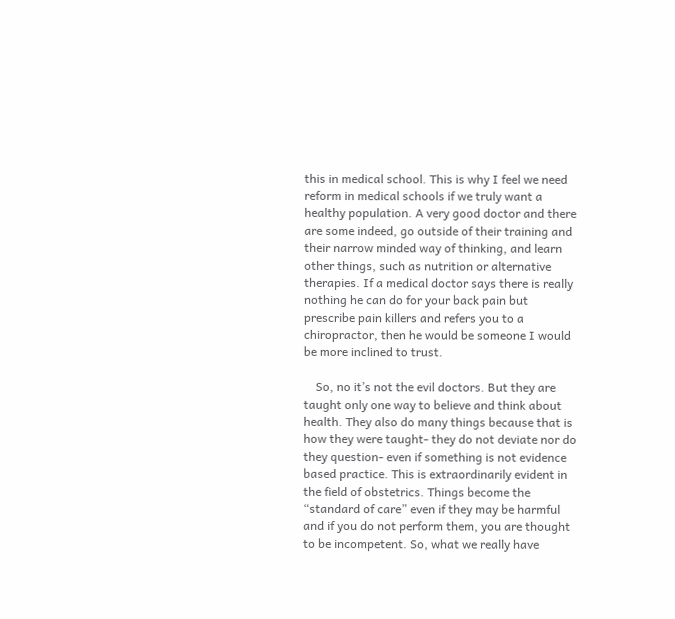this in medical school. This is why I feel we need reform in medical schools if we truly want a healthy population. A very good doctor and there are some indeed, go outside of their training and their narrow minded way of thinking, and learn other things, such as nutrition or alternative therapies. If a medical doctor says there is really nothing he can do for your back pain but prescribe pain killers and refers you to a chiropractor, then he would be someone I would be more inclined to trust.

    So, no it’s not the evil doctors. But they are taught only one way to believe and think about health. They also do many things because that is how they were taught- they do not deviate nor do they question- even if something is not evidence based practice. This is extraordinarily evident in the field of obstetrics. Things become the “standard of care” even if they may be harmful and if you do not perform them, you are thought to be incompetent. So, what we really have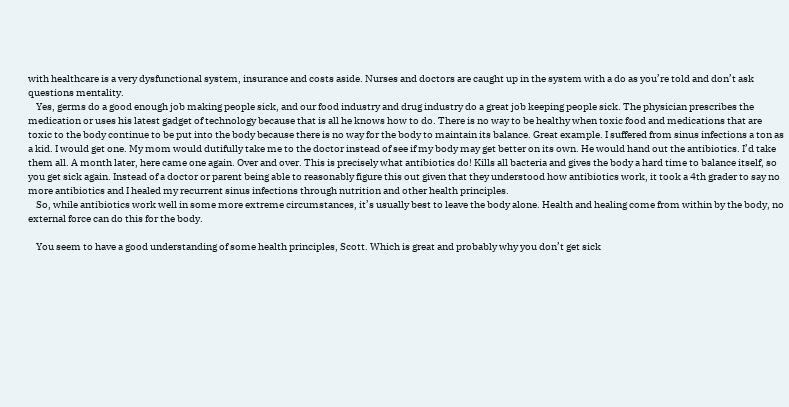with healthcare is a very dysfunctional system, insurance and costs aside. Nurses and doctors are caught up in the system with a do as you’re told and don’t ask questions mentality.
    Yes, germs do a good enough job making people sick, and our food industry and drug industry do a great job keeping people sick. The physician prescribes the medication or uses his latest gadget of technology because that is all he knows how to do. There is no way to be healthy when toxic food and medications that are toxic to the body continue to be put into the body because there is no way for the body to maintain its balance. Great example. I suffered from sinus infections a ton as a kid. I would get one. My mom would dutifully take me to the doctor instead of see if my body may get better on its own. He would hand out the antibiotics. I’d take them all. A month later, here came one again. Over and over. This is precisely what antibiotics do! Kills all bacteria and gives the body a hard time to balance itself, so you get sick again. Instead of a doctor or parent being able to reasonably figure this out given that they understood how antibiotics work, it took a 4th grader to say no more antibiotics and I healed my recurrent sinus infections through nutrition and other health principles.
    So, while antibiotics work well in some more extreme circumstances, it’s usually best to leave the body alone. Health and healing come from within by the body, no external force can do this for the body.

    You seem to have a good understanding of some health principles, Scott. Which is great and probably why you don’t get sick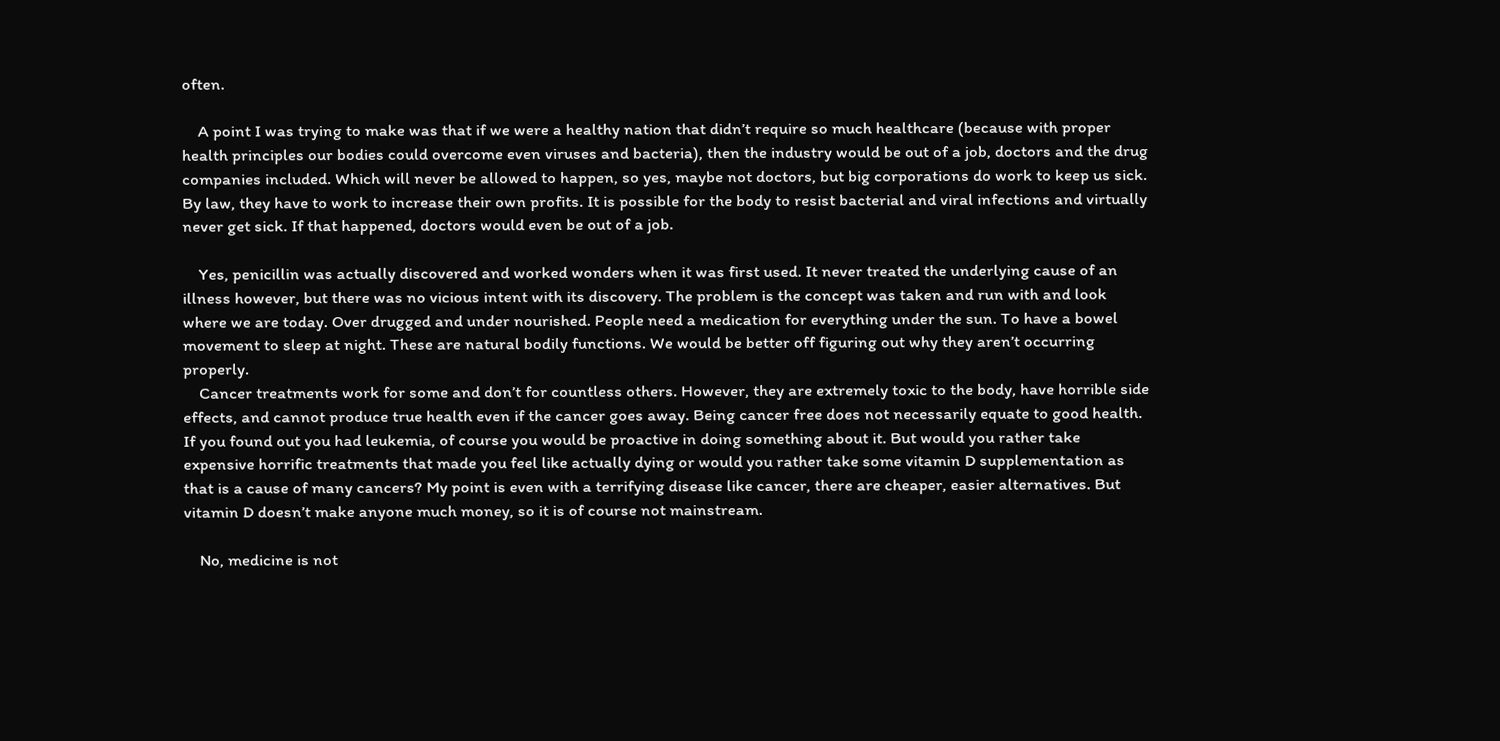often.

    A point I was trying to make was that if we were a healthy nation that didn’t require so much healthcare (because with proper health principles our bodies could overcome even viruses and bacteria), then the industry would be out of a job, doctors and the drug companies included. Which will never be allowed to happen, so yes, maybe not doctors, but big corporations do work to keep us sick. By law, they have to work to increase their own profits. It is possible for the body to resist bacterial and viral infections and virtually never get sick. If that happened, doctors would even be out of a job.

    Yes, penicillin was actually discovered and worked wonders when it was first used. It never treated the underlying cause of an illness however, but there was no vicious intent with its discovery. The problem is the concept was taken and run with and look where we are today. Over drugged and under nourished. People need a medication for everything under the sun. To have a bowel movement to sleep at night. These are natural bodily functions. We would be better off figuring out why they aren’t occurring properly.
    Cancer treatments work for some and don’t for countless others. However, they are extremely toxic to the body, have horrible side effects, and cannot produce true health even if the cancer goes away. Being cancer free does not necessarily equate to good health. If you found out you had leukemia, of course you would be proactive in doing something about it. But would you rather take expensive horrific treatments that made you feel like actually dying or would you rather take some vitamin D supplementation as that is a cause of many cancers? My point is even with a terrifying disease like cancer, there are cheaper, easier alternatives. But vitamin D doesn’t make anyone much money, so it is of course not mainstream.

    No, medicine is not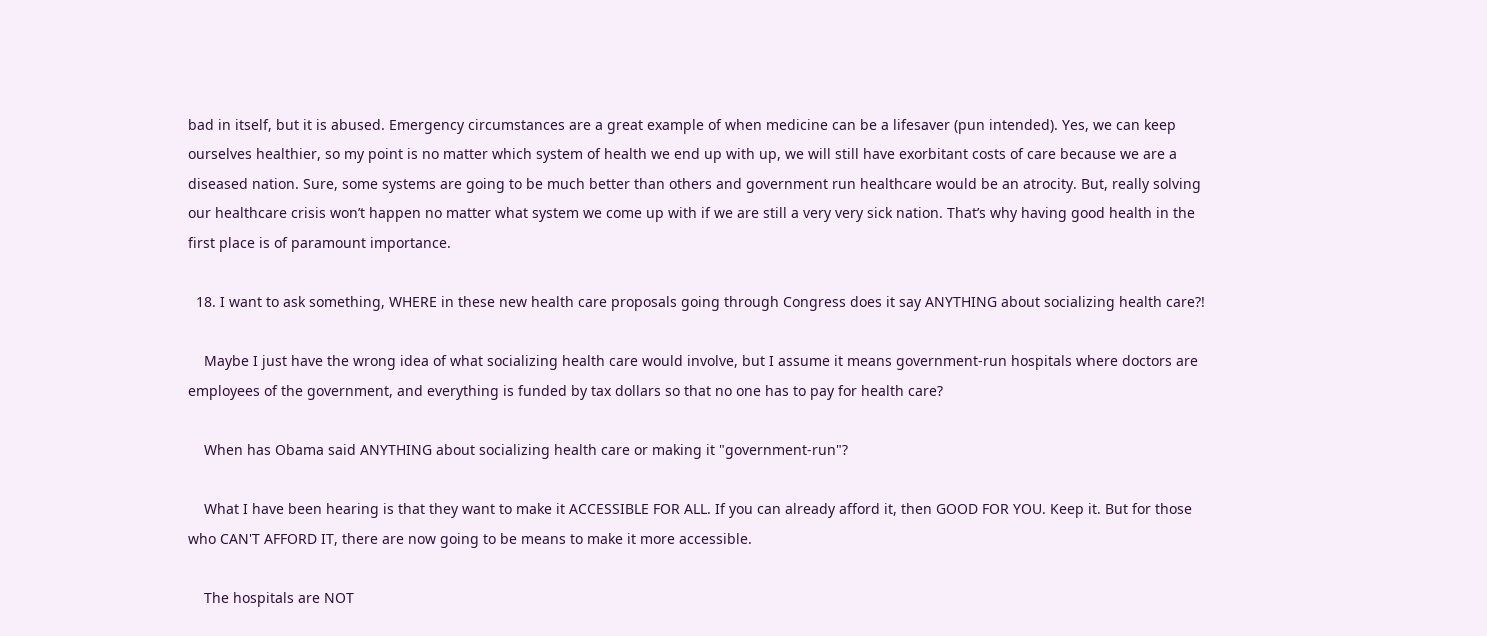bad in itself, but it is abused. Emergency circumstances are a great example of when medicine can be a lifesaver (pun intended). Yes, we can keep ourselves healthier, so my point is no matter which system of health we end up with up, we will still have exorbitant costs of care because we are a diseased nation. Sure, some systems are going to be much better than others and government run healthcare would be an atrocity. But, really solving our healthcare crisis won’t happen no matter what system we come up with if we are still a very very sick nation. That’s why having good health in the first place is of paramount importance.

  18. I want to ask something, WHERE in these new health care proposals going through Congress does it say ANYTHING about socializing health care?!

    Maybe I just have the wrong idea of what socializing health care would involve, but I assume it means government-run hospitals where doctors are employees of the government, and everything is funded by tax dollars so that no one has to pay for health care?

    When has Obama said ANYTHING about socializing health care or making it "government-run"?

    What I have been hearing is that they want to make it ACCESSIBLE FOR ALL. If you can already afford it, then GOOD FOR YOU. Keep it. But for those who CAN'T AFFORD IT, there are now going to be means to make it more accessible.

    The hospitals are NOT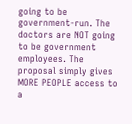going to be government-run. The doctors are NOT going to be government employees. The proposal simply gives MORE PEOPLE access to a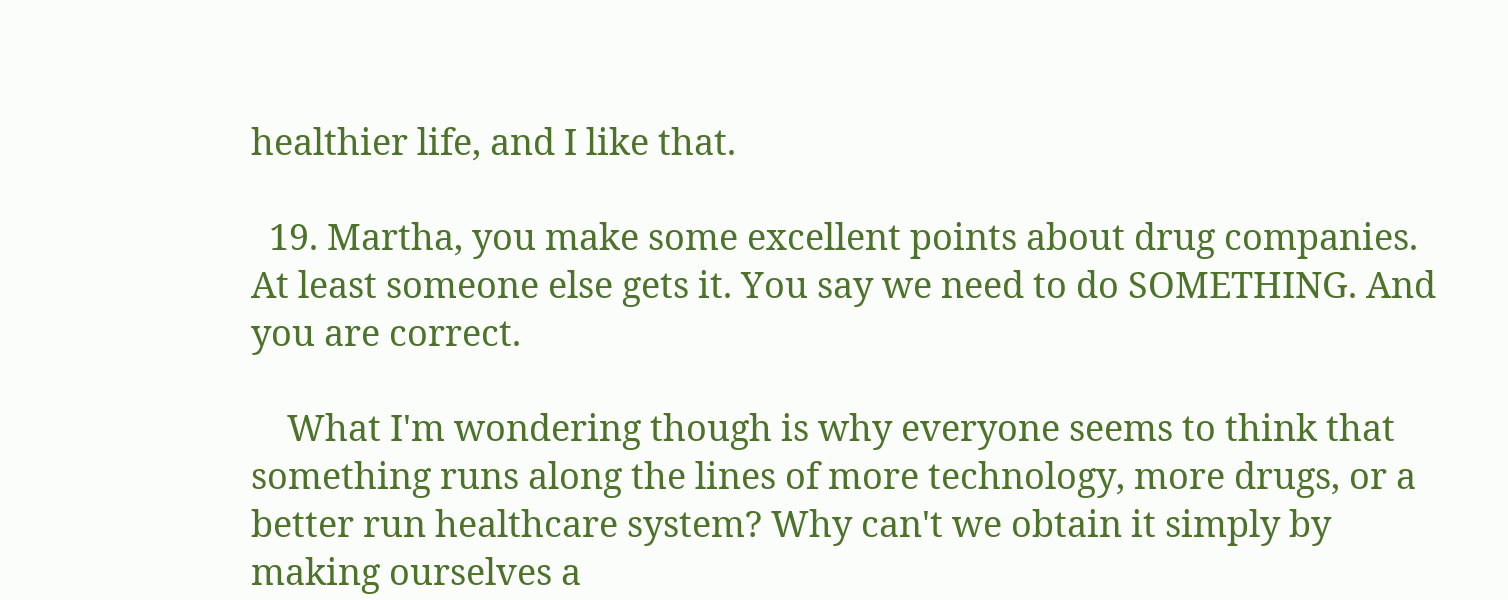healthier life, and I like that.

  19. Martha, you make some excellent points about drug companies. At least someone else gets it. You say we need to do SOMETHING. And you are correct.

    What I'm wondering though is why everyone seems to think that something runs along the lines of more technology, more drugs, or a better run healthcare system? Why can't we obtain it simply by making ourselves a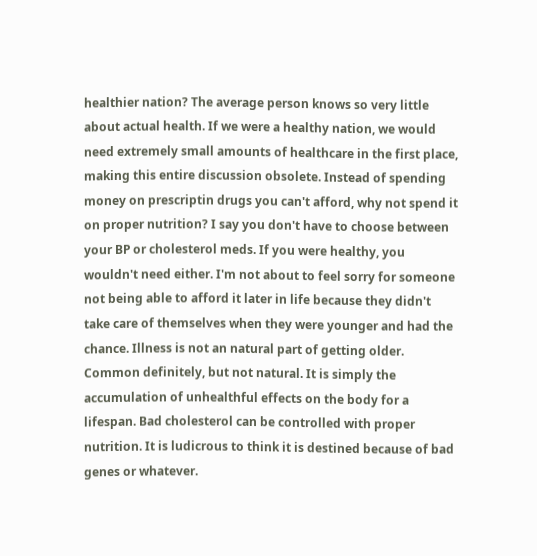healthier nation? The average person knows so very little about actual health. If we were a healthy nation, we would need extremely small amounts of healthcare in the first place, making this entire discussion obsolete. Instead of spending money on prescriptin drugs you can't afford, why not spend it on proper nutrition? I say you don't have to choose between your BP or cholesterol meds. If you were healthy, you wouldn't need either. I'm not about to feel sorry for someone not being able to afford it later in life because they didn't take care of themselves when they were younger and had the chance. Illness is not an natural part of getting older. Common definitely, but not natural. It is simply the accumulation of unhealthful effects on the body for a lifespan. Bad cholesterol can be controlled with proper nutrition. It is ludicrous to think it is destined because of bad genes or whatever.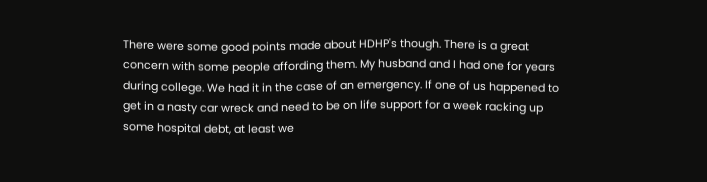There were some good points made about HDHP's though. There is a great concern with some people affording them. My husband and I had one for years during college. We had it in the case of an emergency. If one of us happened to get in a nasty car wreck and need to be on life support for a week racking up some hospital debt, at least we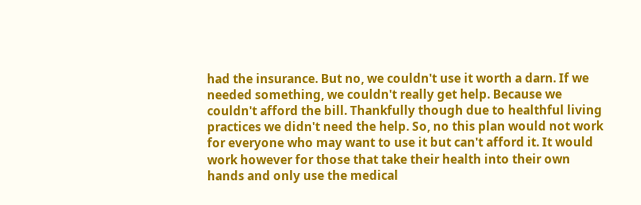had the insurance. But no, we couldn't use it worth a darn. If we needed something, we couldn't really get help. Because we couldn't afford the bill. Thankfully though due to healthful living practices we didn't need the help. So, no this plan would not work for everyone who may want to use it but can't afford it. It would work however for those that take their health into their own hands and only use the medical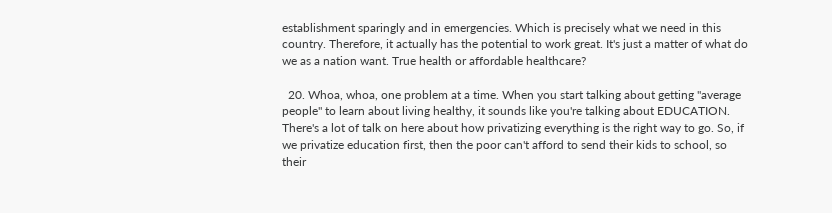establishment sparingly and in emergencies. Which is precisely what we need in this country. Therefore, it actually has the potential to work great. It's just a matter of what do we as a nation want. True health or affordable healthcare?

  20. Whoa, whoa, one problem at a time. When you start talking about getting "average people" to learn about living healthy, it sounds like you're talking about EDUCATION. There's a lot of talk on here about how privatizing everything is the right way to go. So, if we privatize education first, then the poor can't afford to send their kids to school, so their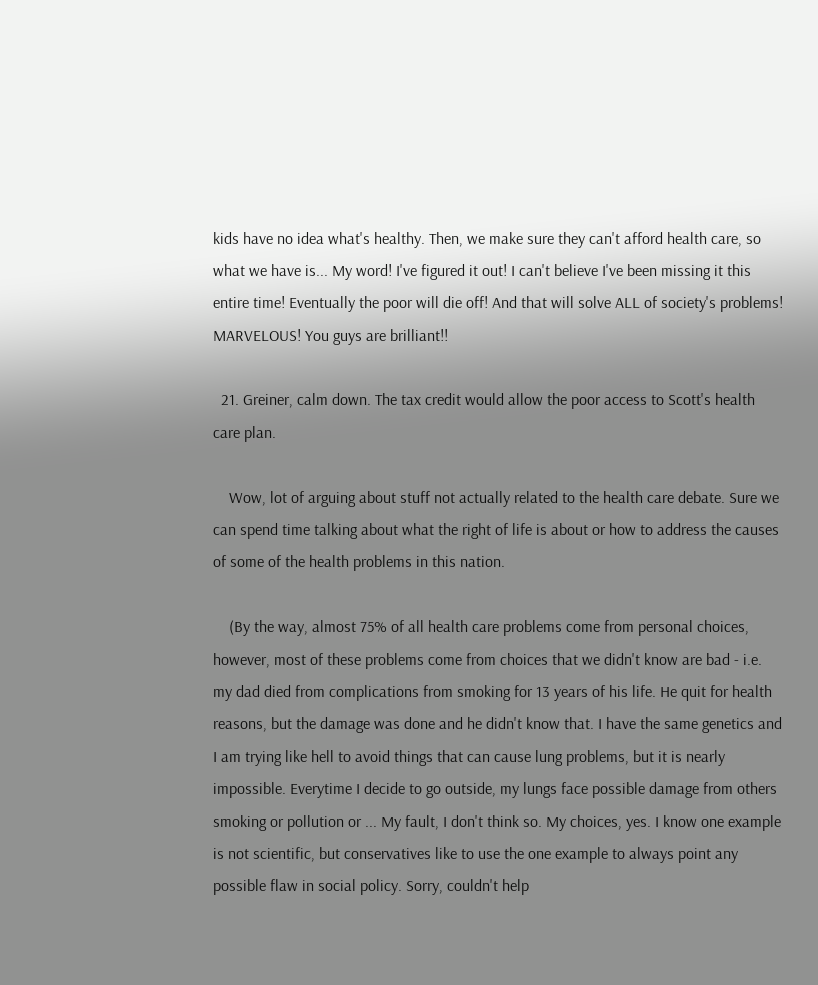kids have no idea what's healthy. Then, we make sure they can't afford health care, so what we have is... My word! I've figured it out! I can't believe I've been missing it this entire time! Eventually the poor will die off! And that will solve ALL of society's problems! MARVELOUS! You guys are brilliant!!

  21. Greiner, calm down. The tax credit would allow the poor access to Scott's health care plan.

    Wow, lot of arguing about stuff not actually related to the health care debate. Sure we can spend time talking about what the right of life is about or how to address the causes of some of the health problems in this nation.

    (By the way, almost 75% of all health care problems come from personal choices, however, most of these problems come from choices that we didn't know are bad - i.e. my dad died from complications from smoking for 13 years of his life. He quit for health reasons, but the damage was done and he didn't know that. I have the same genetics and I am trying like hell to avoid things that can cause lung problems, but it is nearly impossible. Everytime I decide to go outside, my lungs face possible damage from others smoking or pollution or ... My fault, I don't think so. My choices, yes. I know one example is not scientific, but conservatives like to use the one example to always point any possible flaw in social policy. Sorry, couldn't help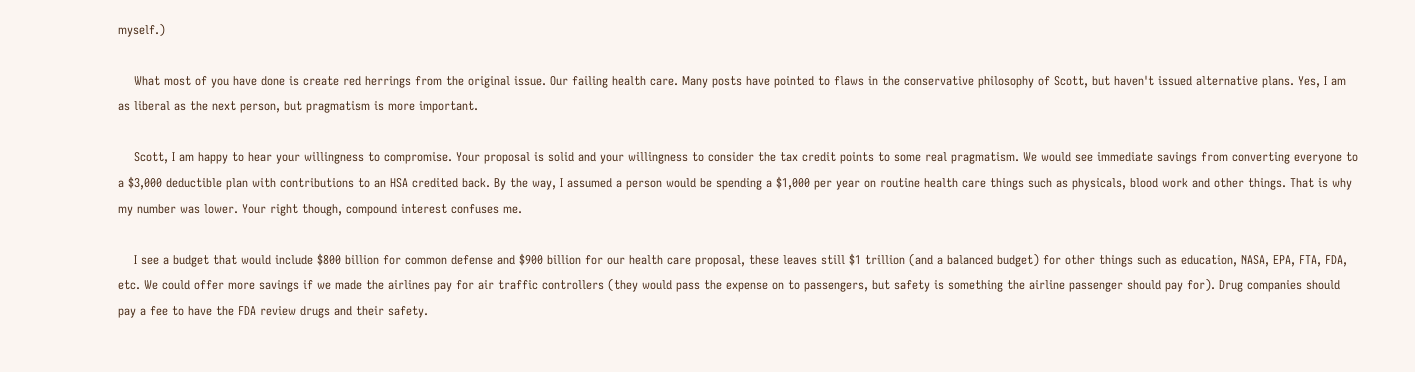myself.)

    What most of you have done is create red herrings from the original issue. Our failing health care. Many posts have pointed to flaws in the conservative philosophy of Scott, but haven't issued alternative plans. Yes, I am as liberal as the next person, but pragmatism is more important.

    Scott, I am happy to hear your willingness to compromise. Your proposal is solid and your willingness to consider the tax credit points to some real pragmatism. We would see immediate savings from converting everyone to a $3,000 deductible plan with contributions to an HSA credited back. By the way, I assumed a person would be spending a $1,000 per year on routine health care things such as physicals, blood work and other things. That is why my number was lower. Your right though, compound interest confuses me.

    I see a budget that would include $800 billion for common defense and $900 billion for our health care proposal, these leaves still $1 trillion (and a balanced budget) for other things such as education, NASA, EPA, FTA, FDA, etc. We could offer more savings if we made the airlines pay for air traffic controllers (they would pass the expense on to passengers, but safety is something the airline passenger should pay for). Drug companies should pay a fee to have the FDA review drugs and their safety.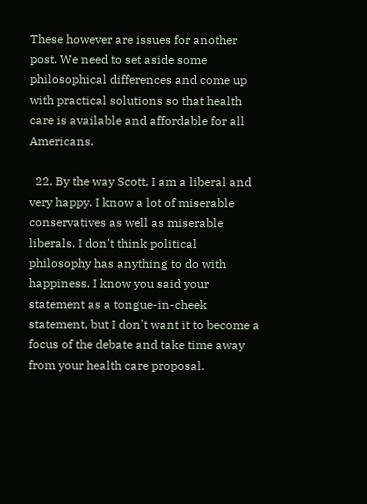These however are issues for another post. We need to set aside some philosophical differences and come up with practical solutions so that health care is available and affordable for all Americans.

  22. By the way Scott, I am a liberal and very happy. I know a lot of miserable conservatives as well as miserable liberals. I don't think political philosophy has anything to do with happiness. I know you said your statement as a tongue-in-cheek statement, but I don't want it to become a focus of the debate and take time away from your health care proposal.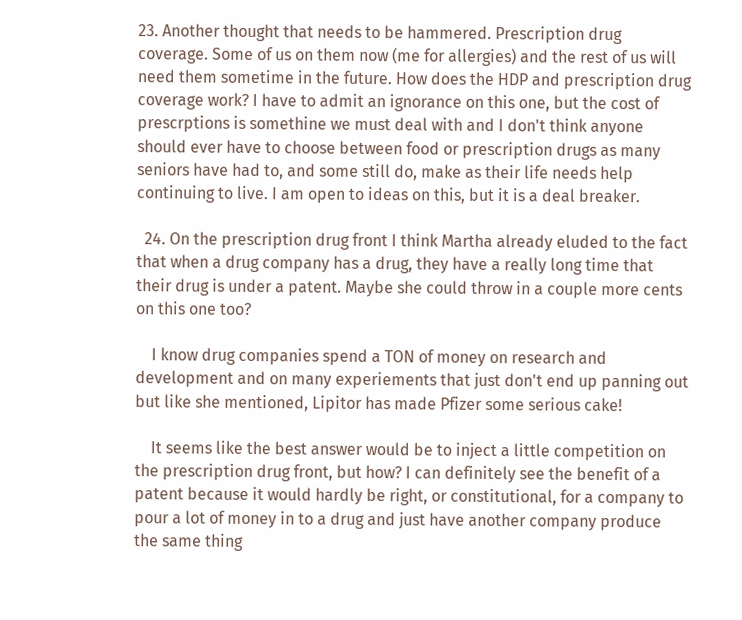23. Another thought that needs to be hammered. Prescription drug coverage. Some of us on them now (me for allergies) and the rest of us will need them sometime in the future. How does the HDP and prescription drug coverage work? I have to admit an ignorance on this one, but the cost of prescrptions is somethine we must deal with and I don't think anyone should ever have to choose between food or prescription drugs as many seniors have had to, and some still do, make as their life needs help continuing to live. I am open to ideas on this, but it is a deal breaker.

  24. On the prescription drug front I think Martha already eluded to the fact that when a drug company has a drug, they have a really long time that their drug is under a patent. Maybe she could throw in a couple more cents on this one too?

    I know drug companies spend a TON of money on research and development and on many experiements that just don't end up panning out but like she mentioned, Lipitor has made Pfizer some serious cake!

    It seems like the best answer would be to inject a little competition on the prescription drug front, but how? I can definitely see the benefit of a patent because it would hardly be right, or constitutional, for a company to pour a lot of money in to a drug and just have another company produce the same thing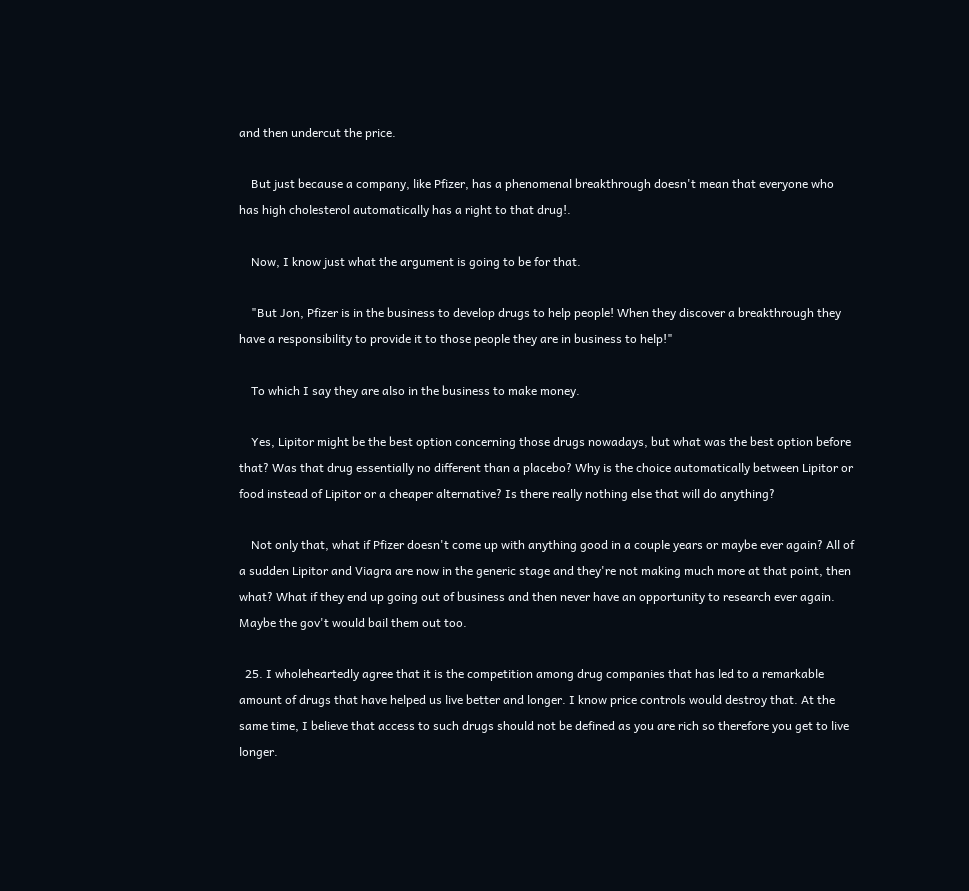and then undercut the price.

    But just because a company, like Pfizer, has a phenomenal breakthrough doesn't mean that everyone who has high cholesterol automatically has a right to that drug!.

    Now, I know just what the argument is going to be for that.

    "But Jon, Pfizer is in the business to develop drugs to help people! When they discover a breakthrough they have a responsibility to provide it to those people they are in business to help!"

    To which I say they are also in the business to make money.

    Yes, Lipitor might be the best option concerning those drugs nowadays, but what was the best option before that? Was that drug essentially no different than a placebo? Why is the choice automatically between Lipitor or food instead of Lipitor or a cheaper alternative? Is there really nothing else that will do anything?

    Not only that, what if Pfizer doesn't come up with anything good in a couple years or maybe ever again? All of a sudden Lipitor and Viagra are now in the generic stage and they're not making much more at that point, then what? What if they end up going out of business and then never have an opportunity to research ever again. Maybe the gov't would bail them out too.

  25. I wholeheartedly agree that it is the competition among drug companies that has led to a remarkable amount of drugs that have helped us live better and longer. I know price controls would destroy that. At the same time, I believe that access to such drugs should not be defined as you are rich so therefore you get to live longer.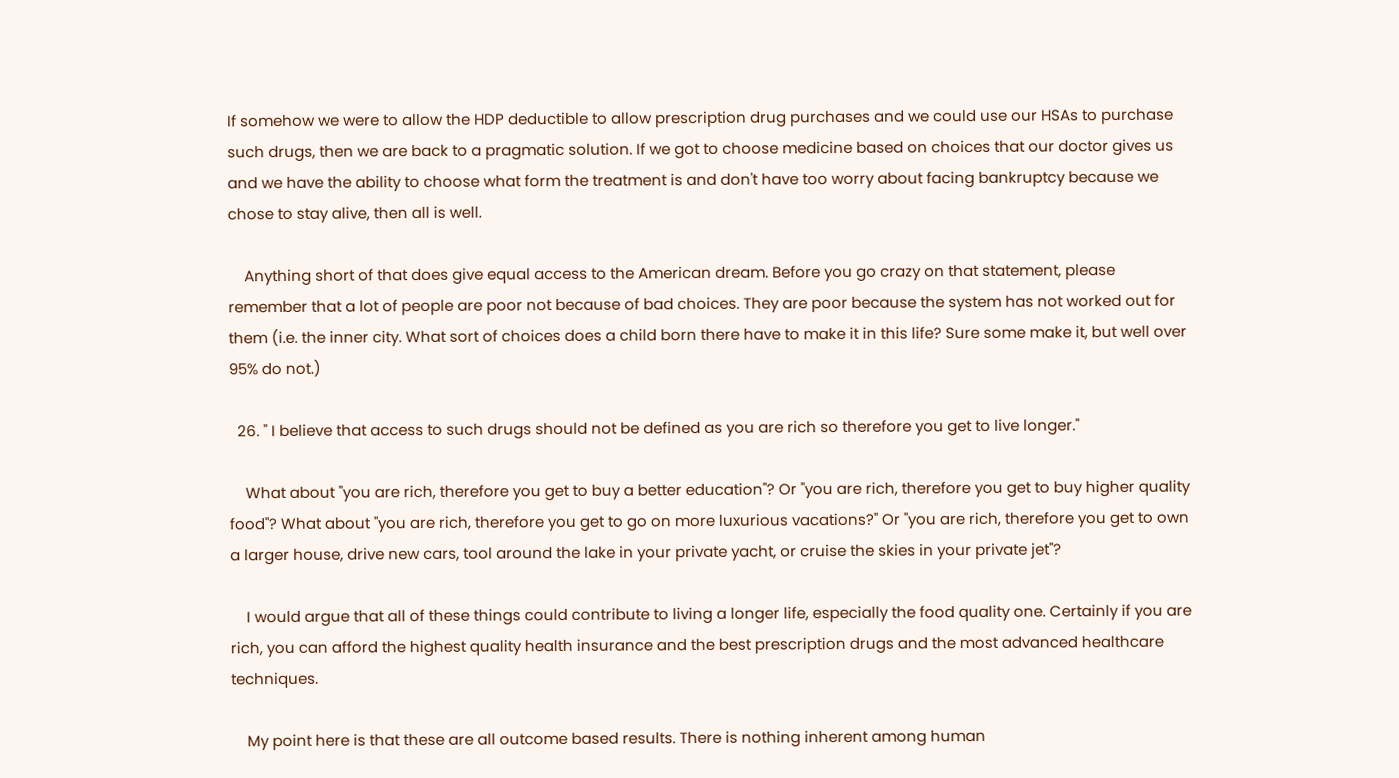If somehow we were to allow the HDP deductible to allow prescription drug purchases and we could use our HSAs to purchase such drugs, then we are back to a pragmatic solution. If we got to choose medicine based on choices that our doctor gives us and we have the ability to choose what form the treatment is and don't have too worry about facing bankruptcy because we chose to stay alive, then all is well.

    Anything short of that does give equal access to the American dream. Before you go crazy on that statement, please remember that a lot of people are poor not because of bad choices. They are poor because the system has not worked out for them (i.e. the inner city. What sort of choices does a child born there have to make it in this life? Sure some make it, but well over 95% do not.)

  26. " I believe that access to such drugs should not be defined as you are rich so therefore you get to live longer."

    What about "you are rich, therefore you get to buy a better education"? Or "you are rich, therefore you get to buy higher quality food"? What about "you are rich, therefore you get to go on more luxurious vacations?" Or "you are rich, therefore you get to own a larger house, drive new cars, tool around the lake in your private yacht, or cruise the skies in your private jet"?

    I would argue that all of these things could contribute to living a longer life, especially the food quality one. Certainly if you are rich, you can afford the highest quality health insurance and the best prescription drugs and the most advanced healthcare techniques.

    My point here is that these are all outcome based results. There is nothing inherent among human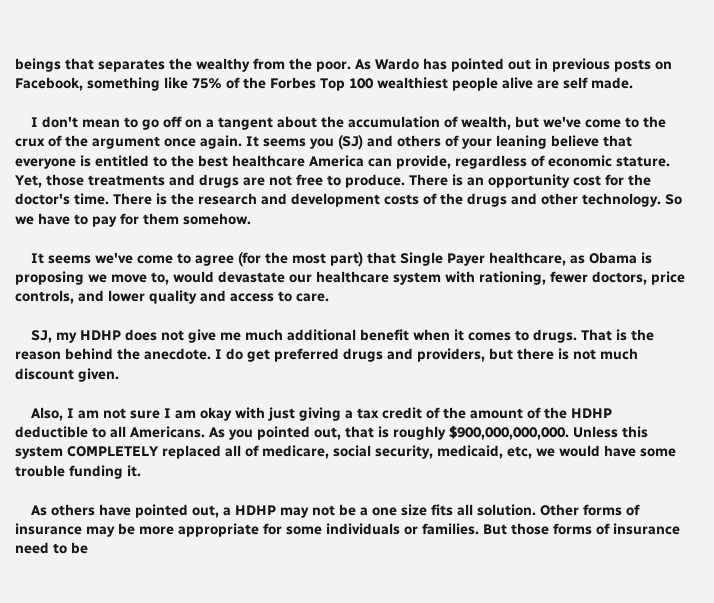beings that separates the wealthy from the poor. As Wardo has pointed out in previous posts on Facebook, something like 75% of the Forbes Top 100 wealthiest people alive are self made.

    I don't mean to go off on a tangent about the accumulation of wealth, but we've come to the crux of the argument once again. It seems you (SJ) and others of your leaning believe that everyone is entitled to the best healthcare America can provide, regardless of economic stature. Yet, those treatments and drugs are not free to produce. There is an opportunity cost for the doctor's time. There is the research and development costs of the drugs and other technology. So we have to pay for them somehow.

    It seems we've come to agree (for the most part) that Single Payer healthcare, as Obama is proposing we move to, would devastate our healthcare system with rationing, fewer doctors, price controls, and lower quality and access to care.

    SJ, my HDHP does not give me much additional benefit when it comes to drugs. That is the reason behind the anecdote. I do get preferred drugs and providers, but there is not much discount given.

    Also, I am not sure I am okay with just giving a tax credit of the amount of the HDHP deductible to all Americans. As you pointed out, that is roughly $900,000,000,000. Unless this system COMPLETELY replaced all of medicare, social security, medicaid, etc, we would have some trouble funding it.

    As others have pointed out, a HDHP may not be a one size fits all solution. Other forms of insurance may be more appropriate for some individuals or families. But those forms of insurance need to be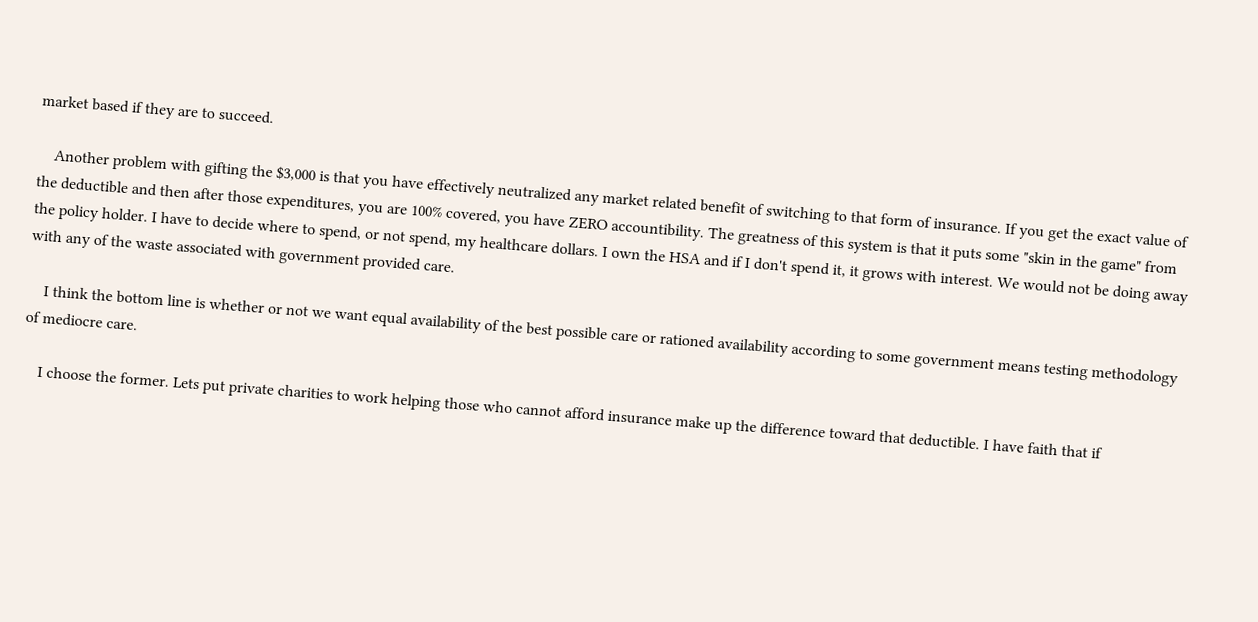market based if they are to succeed.

    Another problem with gifting the $3,000 is that you have effectively neutralized any market related benefit of switching to that form of insurance. If you get the exact value of the deductible and then after those expenditures, you are 100% covered, you have ZERO accountibility. The greatness of this system is that it puts some "skin in the game" from the policy holder. I have to decide where to spend, or not spend, my healthcare dollars. I own the HSA and if I don't spend it, it grows with interest. We would not be doing away with any of the waste associated with government provided care.

    I think the bottom line is whether or not we want equal availability of the best possible care or rationed availability according to some government means testing methodology of mediocre care.

    I choose the former. Lets put private charities to work helping those who cannot afford insurance make up the difference toward that deductible. I have faith that if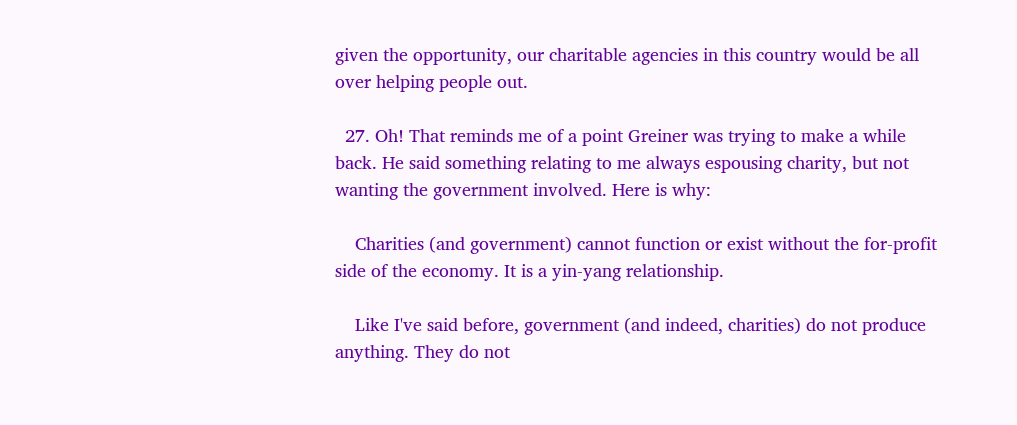given the opportunity, our charitable agencies in this country would be all over helping people out.

  27. Oh! That reminds me of a point Greiner was trying to make a while back. He said something relating to me always espousing charity, but not wanting the government involved. Here is why:

    Charities (and government) cannot function or exist without the for-profit side of the economy. It is a yin-yang relationship.

    Like I've said before, government (and indeed, charities) do not produce anything. They do not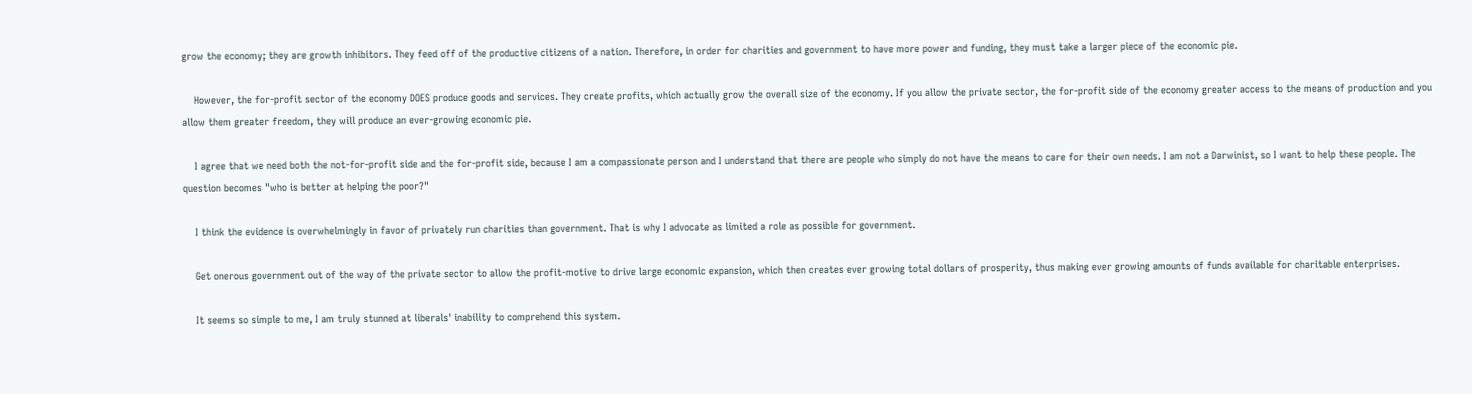grow the economy; they are growth inhibitors. They feed off of the productive citizens of a nation. Therefore, in order for charities and government to have more power and funding, they must take a larger piece of the economic pie.

    However, the for-profit sector of the economy DOES produce goods and services. They create profits, which actually grow the overall size of the economy. If you allow the private sector, the for-profit side of the economy greater access to the means of production and you allow them greater freedom, they will produce an ever-growing economic pie.

    I agree that we need both the not-for-profit side and the for-profit side, because I am a compassionate person and I understand that there are people who simply do not have the means to care for their own needs. I am not a Darwinist, so I want to help these people. The question becomes "who is better at helping the poor?"

    I think the evidence is overwhelmingly in favor of privately run charities than government. That is why I advocate as limited a role as possible for government.

    Get onerous government out of the way of the private sector to allow the profit-motive to drive large economic expansion, which then creates ever growing total dollars of prosperity, thus making ever growing amounts of funds available for charitable enterprises.

    It seems so simple to me, I am truly stunned at liberals' inability to comprehend this system.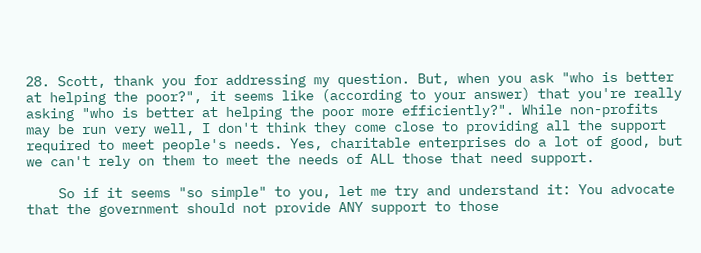28. Scott, thank you for addressing my question. But, when you ask "who is better at helping the poor?", it seems like (according to your answer) that you're really asking "who is better at helping the poor more efficiently?". While non-profits may be run very well, I don't think they come close to providing all the support required to meet people's needs. Yes, charitable enterprises do a lot of good, but we can't rely on them to meet the needs of ALL those that need support.

    So if it seems "so simple" to you, let me try and understand it: You advocate that the government should not provide ANY support to those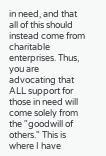in need, and that all of this should instead come from charitable enterprises. Thus, you are advocating that ALL support for those in need will come solely from the "goodwill of others." This is where I have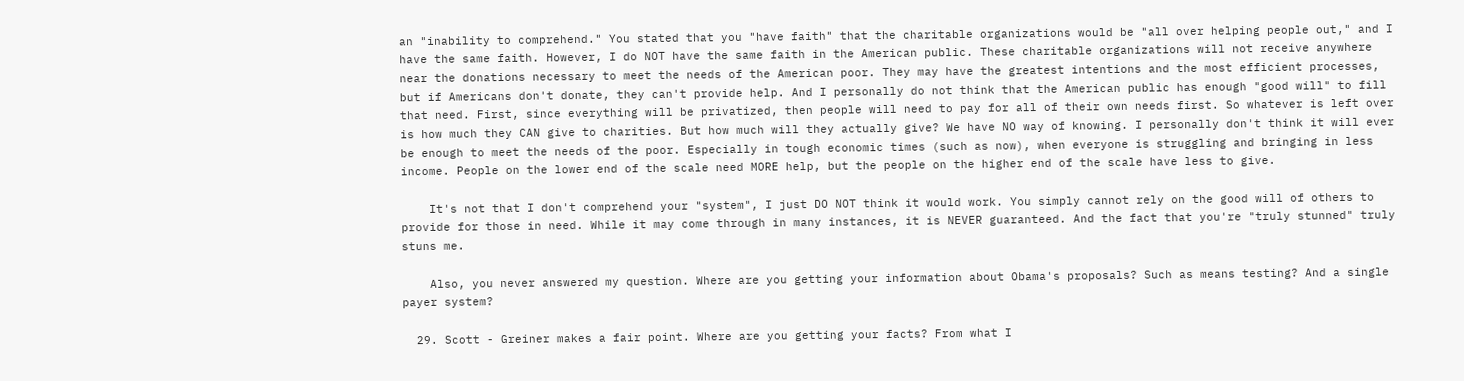an "inability to comprehend." You stated that you "have faith" that the charitable organizations would be "all over helping people out," and I have the same faith. However, I do NOT have the same faith in the American public. These charitable organizations will not receive anywhere near the donations necessary to meet the needs of the American poor. They may have the greatest intentions and the most efficient processes, but if Americans don't donate, they can't provide help. And I personally do not think that the American public has enough "good will" to fill that need. First, since everything will be privatized, then people will need to pay for all of their own needs first. So whatever is left over is how much they CAN give to charities. But how much will they actually give? We have NO way of knowing. I personally don't think it will ever be enough to meet the needs of the poor. Especially in tough economic times (such as now), when everyone is struggling and bringing in less income. People on the lower end of the scale need MORE help, but the people on the higher end of the scale have less to give.

    It's not that I don't comprehend your "system", I just DO NOT think it would work. You simply cannot rely on the good will of others to provide for those in need. While it may come through in many instances, it is NEVER guaranteed. And the fact that you're "truly stunned" truly stuns me.

    Also, you never answered my question. Where are you getting your information about Obama's proposals? Such as means testing? And a single payer system?

  29. Scott - Greiner makes a fair point. Where are you getting your facts? From what I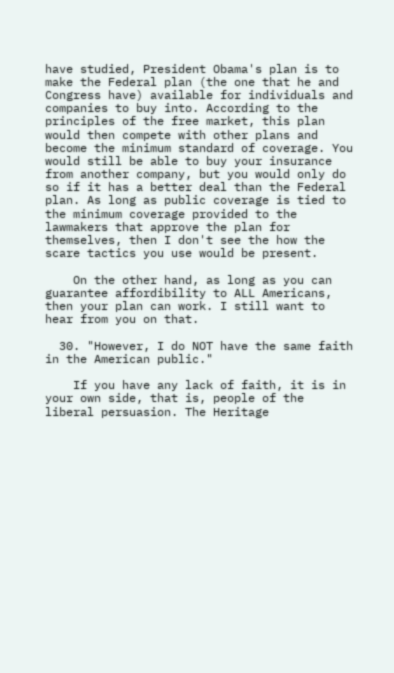have studied, President Obama's plan is to make the Federal plan (the one that he and Congress have) available for individuals and companies to buy into. According to the principles of the free market, this plan would then compete with other plans and become the minimum standard of coverage. You would still be able to buy your insurance from another company, but you would only do so if it has a better deal than the Federal plan. As long as public coverage is tied to the minimum coverage provided to the lawmakers that approve the plan for themselves, then I don't see the how the scare tactics you use would be present.

    On the other hand, as long as you can guarantee affordibility to ALL Americans, then your plan can work. I still want to hear from you on that.

  30. "However, I do NOT have the same faith in the American public."

    If you have any lack of faith, it is in your own side, that is, people of the liberal persuasion. The Heritage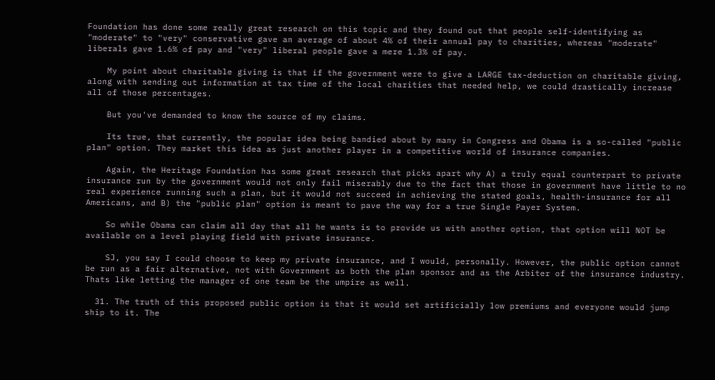Foundation has done some really great research on this topic and they found out that people self-identifying as "moderate" to "very" conservative gave an average of about 4% of their annual pay to charities, whereas "moderate" liberals gave 1.6% of pay and "very" liberal people gave a mere 1.3% of pay.

    My point about charitable giving is that if the government were to give a LARGE tax-deduction on charitable giving, along with sending out information at tax time of the local charities that needed help, we could drastically increase all of those percentages.

    But you've demanded to know the source of my claims.

    Its true, that currently, the popular idea being bandied about by many in Congress and Obama is a so-called "public plan" option. They market this idea as just another player in a competitive world of insurance companies.

    Again, the Heritage Foundation has some great research that picks apart why A) a truly equal counterpart to private insurance run by the government would not only fail miserably due to the fact that those in government have little to no real experience running such a plan, but it would not succeed in achieving the stated goals, health-insurance for all Americans, and B) the "public plan" option is meant to pave the way for a true Single Payer System.

    So while Obama can claim all day that all he wants is to provide us with another option, that option will NOT be available on a level playing field with private insurance.

    SJ, you say I could choose to keep my private insurance, and I would, personally. However, the public option cannot be run as a fair alternative, not with Government as both the plan sponsor and as the Arbiter of the insurance industry. Thats like letting the manager of one team be the umpire as well.

  31. The truth of this proposed public option is that it would set artificially low premiums and everyone would jump ship to it. The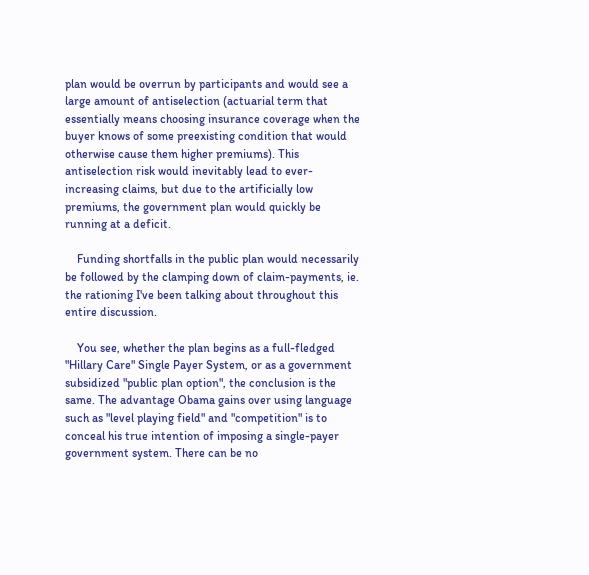plan would be overrun by participants and would see a large amount of antiselection (actuarial term that essentially means choosing insurance coverage when the buyer knows of some preexisting condition that would otherwise cause them higher premiums). This antiselection risk would inevitably lead to ever-increasing claims, but due to the artificially low premiums, the government plan would quickly be running at a deficit.

    Funding shortfalls in the public plan would necessarily be followed by the clamping down of claim-payments, ie. the rationing I've been talking about throughout this entire discussion.

    You see, whether the plan begins as a full-fledged "Hillary Care" Single Payer System, or as a government subsidized "public plan option", the conclusion is the same. The advantage Obama gains over using language such as "level playing field" and "competition" is to conceal his true intention of imposing a single-payer government system. There can be no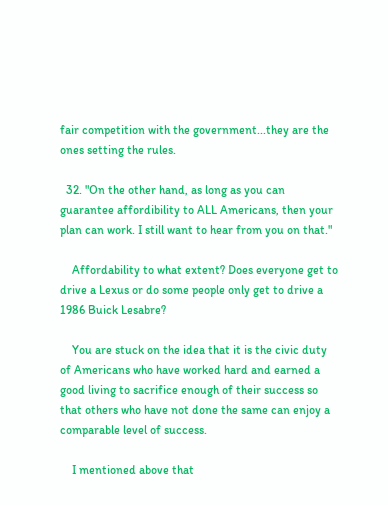fair competition with the government...they are the ones setting the rules.

  32. "On the other hand, as long as you can guarantee affordibility to ALL Americans, then your plan can work. I still want to hear from you on that."

    Affordability to what extent? Does everyone get to drive a Lexus or do some people only get to drive a 1986 Buick Lesabre?

    You are stuck on the idea that it is the civic duty of Americans who have worked hard and earned a good living to sacrifice enough of their success so that others who have not done the same can enjoy a comparable level of success.

    I mentioned above that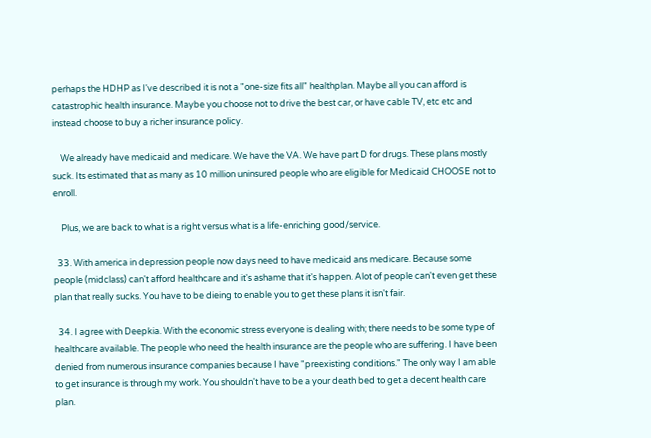perhaps the HDHP as I've described it is not a "one-size fits all" healthplan. Maybe all you can afford is catastrophic health insurance. Maybe you choose not to drive the best car, or have cable TV, etc etc and instead choose to buy a richer insurance policy.

    We already have medicaid and medicare. We have the VA. We have part D for drugs. These plans mostly suck. Its estimated that as many as 10 million uninsured people who are eligible for Medicaid CHOOSE not to enroll.

    Plus, we are back to what is a right versus what is a life-enriching good/service.

  33. With america in depression people now days need to have medicaid ans medicare. Because some people (midclass) can't afford healthcare and it's ashame that it's happen. Alot of people can't even get these plan that really sucks. You have to be dieing to enable you to get these plans it isn't fair.

  34. I agree with Deepkia. With the economic stress everyone is dealing with; there needs to be some type of healthcare available. The people who need the health insurance are the people who are suffering. I have been denied from numerous insurance companies because I have "preexisting conditions." The only way I am able to get insurance is through my work. You shouldn't have to be a your death bed to get a decent health care plan.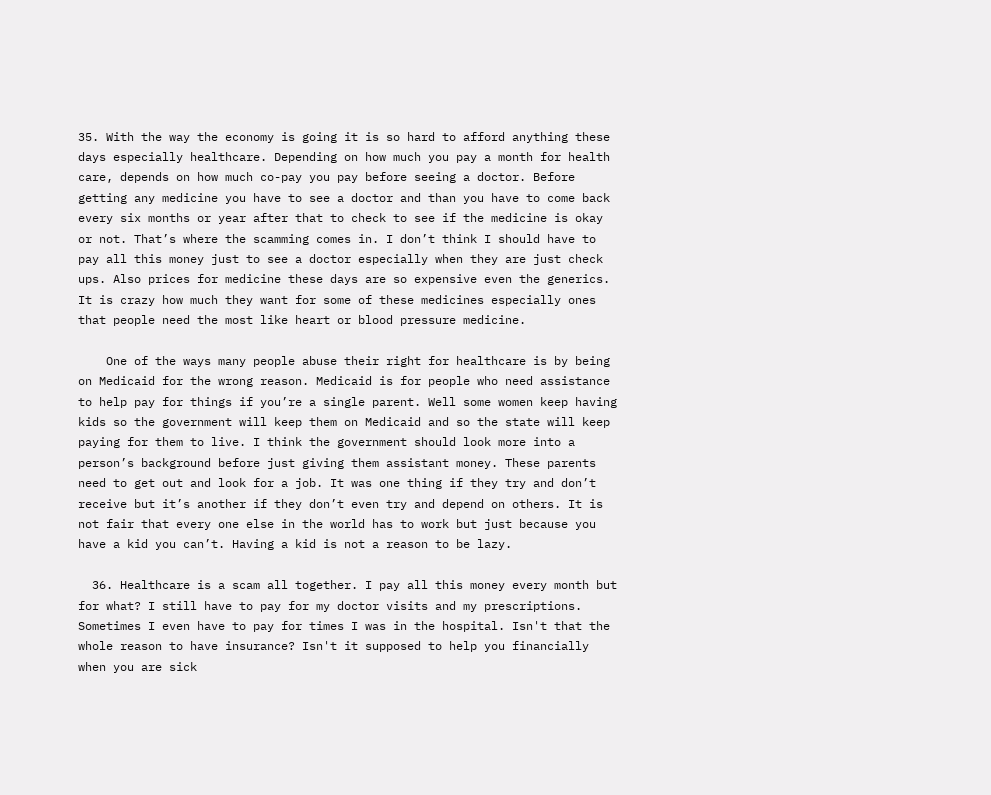35. With the way the economy is going it is so hard to afford anything these days especially healthcare. Depending on how much you pay a month for health care, depends on how much co-pay you pay before seeing a doctor. Before getting any medicine you have to see a doctor and than you have to come back every six months or year after that to check to see if the medicine is okay or not. That’s where the scamming comes in. I don’t think I should have to pay all this money just to see a doctor especially when they are just check ups. Also prices for medicine these days are so expensive even the generics. It is crazy how much they want for some of these medicines especially ones that people need the most like heart or blood pressure medicine.

    One of the ways many people abuse their right for healthcare is by being on Medicaid for the wrong reason. Medicaid is for people who need assistance to help pay for things if you’re a single parent. Well some women keep having kids so the government will keep them on Medicaid and so the state will keep paying for them to live. I think the government should look more into a person’s background before just giving them assistant money. These parents need to get out and look for a job. It was one thing if they try and don’t receive but it’s another if they don’t even try and depend on others. It is not fair that every one else in the world has to work but just because you have a kid you can’t. Having a kid is not a reason to be lazy.

  36. Healthcare is a scam all together. I pay all this money every month but for what? I still have to pay for my doctor visits and my prescriptions. Sometimes I even have to pay for times I was in the hospital. Isn't that the whole reason to have insurance? Isn't it supposed to help you financially when you are sick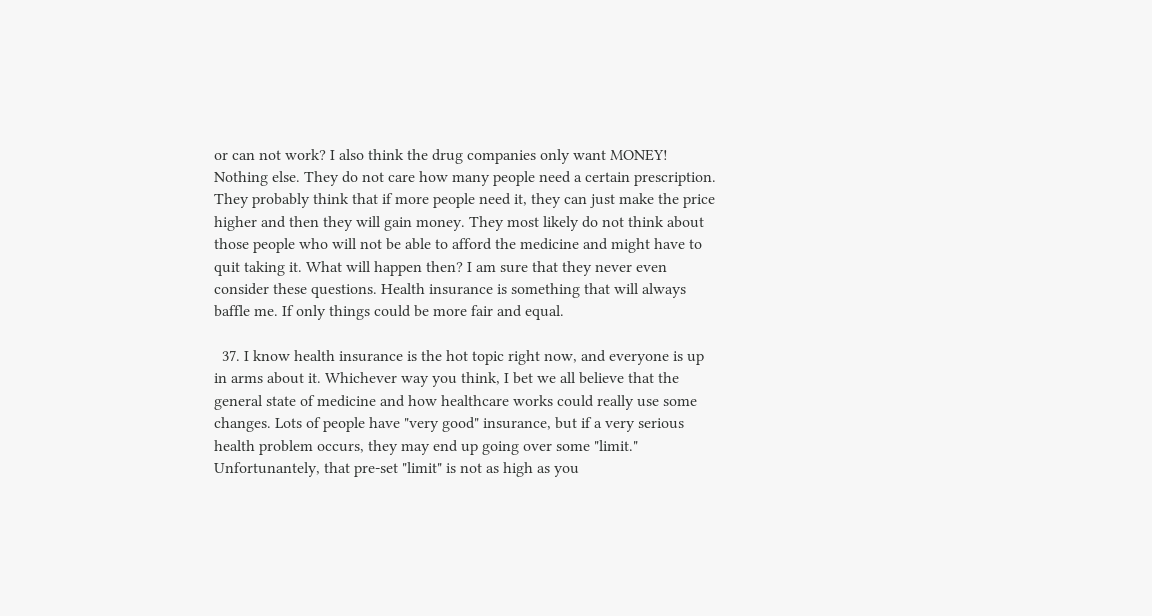or can not work? I also think the drug companies only want MONEY! Nothing else. They do not care how many people need a certain prescription. They probably think that if more people need it, they can just make the price higher and then they will gain money. They most likely do not think about those people who will not be able to afford the medicine and might have to quit taking it. What will happen then? I am sure that they never even consider these questions. Health insurance is something that will always baffle me. If only things could be more fair and equal.

  37. I know health insurance is the hot topic right now, and everyone is up in arms about it. Whichever way you think, I bet we all believe that the general state of medicine and how healthcare works could really use some changes. Lots of people have "very good" insurance, but if a very serious health problem occurs, they may end up going over some "limit." Unfortunantely, that pre-set "limit" is not as high as you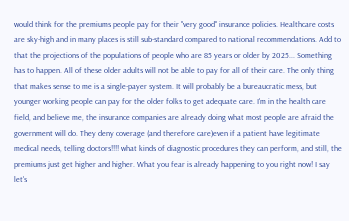would think for the premiums people pay for their "very good" insurance policies. Healthcare costs are sky-high and in many places is still sub-standard compared to national recommendations. Add to that the projections of the populations of people who are 85 years or older by 2025... Something has to happen. All of these older adults will not be able to pay for all of their care. The only thing that makes sense to me is a single-payer system. It will probably be a bureaucratic mess, but younger working people can pay for the older folks to get adequate care. I'm in the health care field, and believe me, the insurance companies are already doing what most people are afraid the government will do. They deny coverage (and therefore care)even if a patient have legitimate medical needs, telling doctors!!!! what kinds of diagnostic procedures they can perform, and still, the premiums just get higher and higher. What you fear is already happening to you right now! I say let's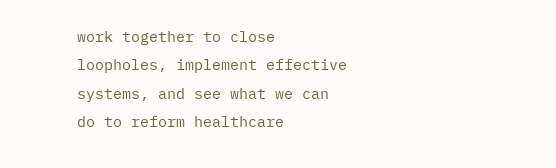work together to close loopholes, implement effective systems, and see what we can do to reform healthcare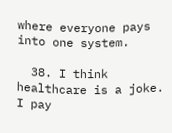where everyone pays into one system.

  38. I think healthcare is a joke. I pay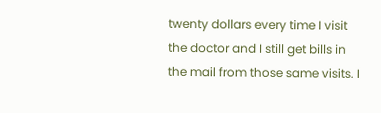twenty dollars every time I visit the doctor and I still get bills in the mail from those same visits. I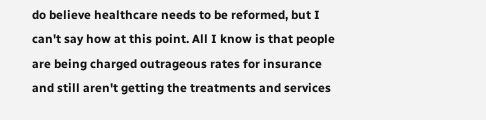do believe healthcare needs to be reformed, but I can't say how at this point. All I know is that people are being charged outrageous rates for insurance and still aren't getting the treatments and services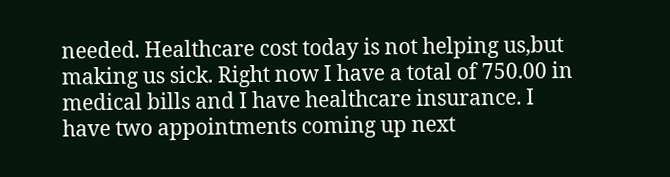needed. Healthcare cost today is not helping us,but making us sick. Right now I have a total of 750.00 in medical bills and I have healthcare insurance. I have two appointments coming up next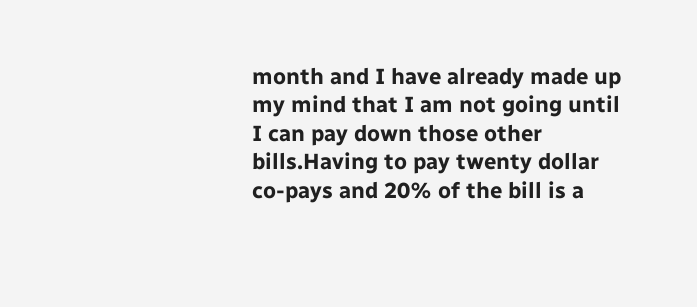month and I have already made up my mind that I am not going until I can pay down those other bills.Having to pay twenty dollar co-pays and 20% of the bill is a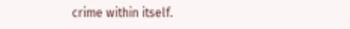crime within itself.